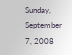Sunday, September 7, 2008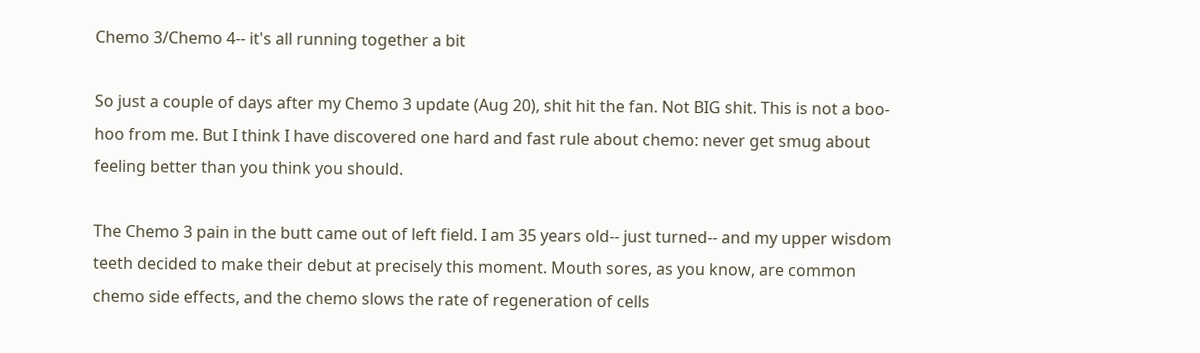Chemo 3/Chemo 4-- it's all running together a bit

So just a couple of days after my Chemo 3 update (Aug 20), shit hit the fan. Not BIG shit. This is not a boo-hoo from me. But I think I have discovered one hard and fast rule about chemo: never get smug about feeling better than you think you should.

The Chemo 3 pain in the butt came out of left field. I am 35 years old-- just turned-- and my upper wisdom teeth decided to make their debut at precisely this moment. Mouth sores, as you know, are common chemo side effects, and the chemo slows the rate of regeneration of cells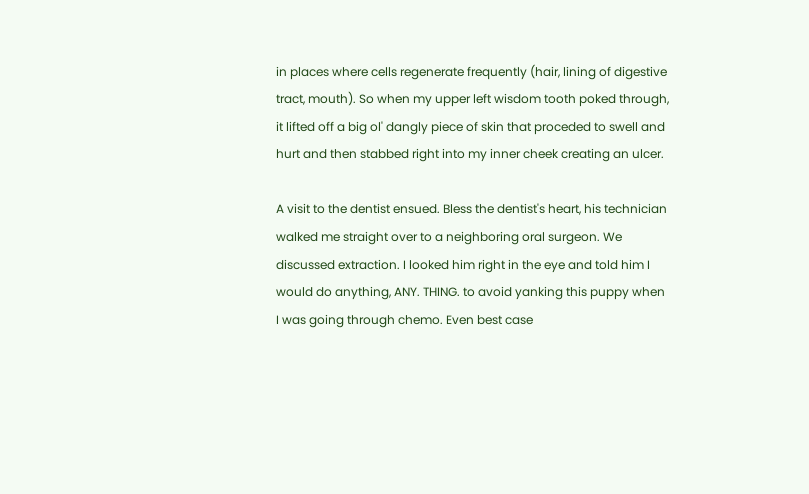in places where cells regenerate frequently (hair, lining of digestive tract, mouth). So when my upper left wisdom tooth poked through, it lifted off a big ol' dangly piece of skin that proceded to swell and hurt and then stabbed right into my inner cheek creating an ulcer.

A visit to the dentist ensued. Bless the dentist's heart, his technician walked me straight over to a neighboring oral surgeon. We discussed extraction. I looked him right in the eye and told him I would do anything, ANY. THING. to avoid yanking this puppy when I was going through chemo. Even best case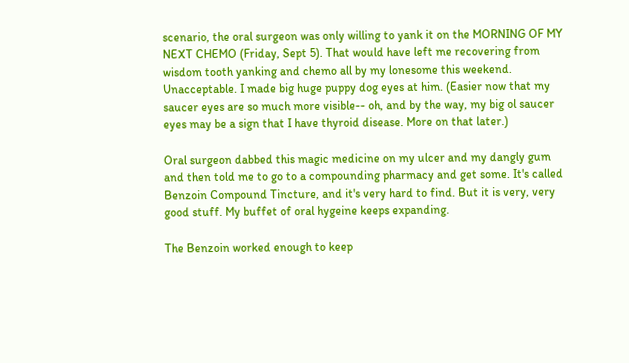scenario, the oral surgeon was only willing to yank it on the MORNING OF MY NEXT CHEMO (Friday, Sept 5). That would have left me recovering from wisdom tooth yanking and chemo all by my lonesome this weekend. Unacceptable. I made big huge puppy dog eyes at him. (Easier now that my saucer eyes are so much more visible-- oh, and by the way, my big ol saucer eyes may be a sign that I have thyroid disease. More on that later.)

Oral surgeon dabbed this magic medicine on my ulcer and my dangly gum and then told me to go to a compounding pharmacy and get some. It's called Benzoin Compound Tincture, and it's very hard to find. But it is very, very good stuff. My buffet of oral hygeine keeps expanding.

The Benzoin worked enough to keep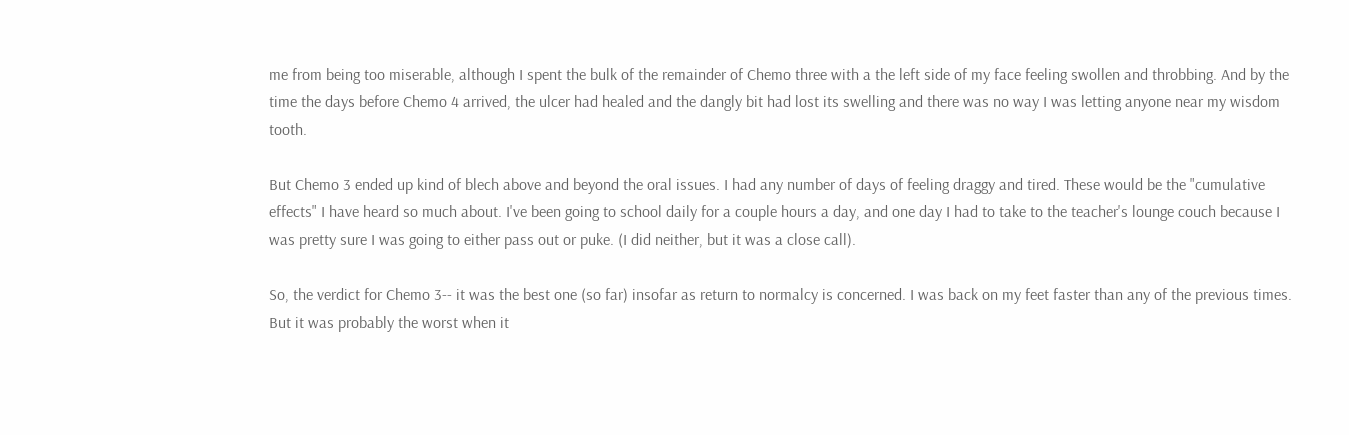me from being too miserable, although I spent the bulk of the remainder of Chemo three with a the left side of my face feeling swollen and throbbing. And by the time the days before Chemo 4 arrived, the ulcer had healed and the dangly bit had lost its swelling and there was no way I was letting anyone near my wisdom tooth.

But Chemo 3 ended up kind of blech above and beyond the oral issues. I had any number of days of feeling draggy and tired. These would be the "cumulative effects" I have heard so much about. I've been going to school daily for a couple hours a day, and one day I had to take to the teacher's lounge couch because I was pretty sure I was going to either pass out or puke. (I did neither, but it was a close call).

So, the verdict for Chemo 3-- it was the best one (so far) insofar as return to normalcy is concerned. I was back on my feet faster than any of the previous times. But it was probably the worst when it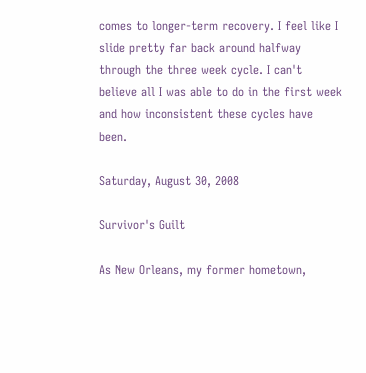comes to longer-term recovery. I feel like I slide pretty far back around halfway through the three week cycle. I can't believe all I was able to do in the first week and how inconsistent these cycles have been.

Saturday, August 30, 2008

Survivor's Guilt

As New Orleans, my former hometown,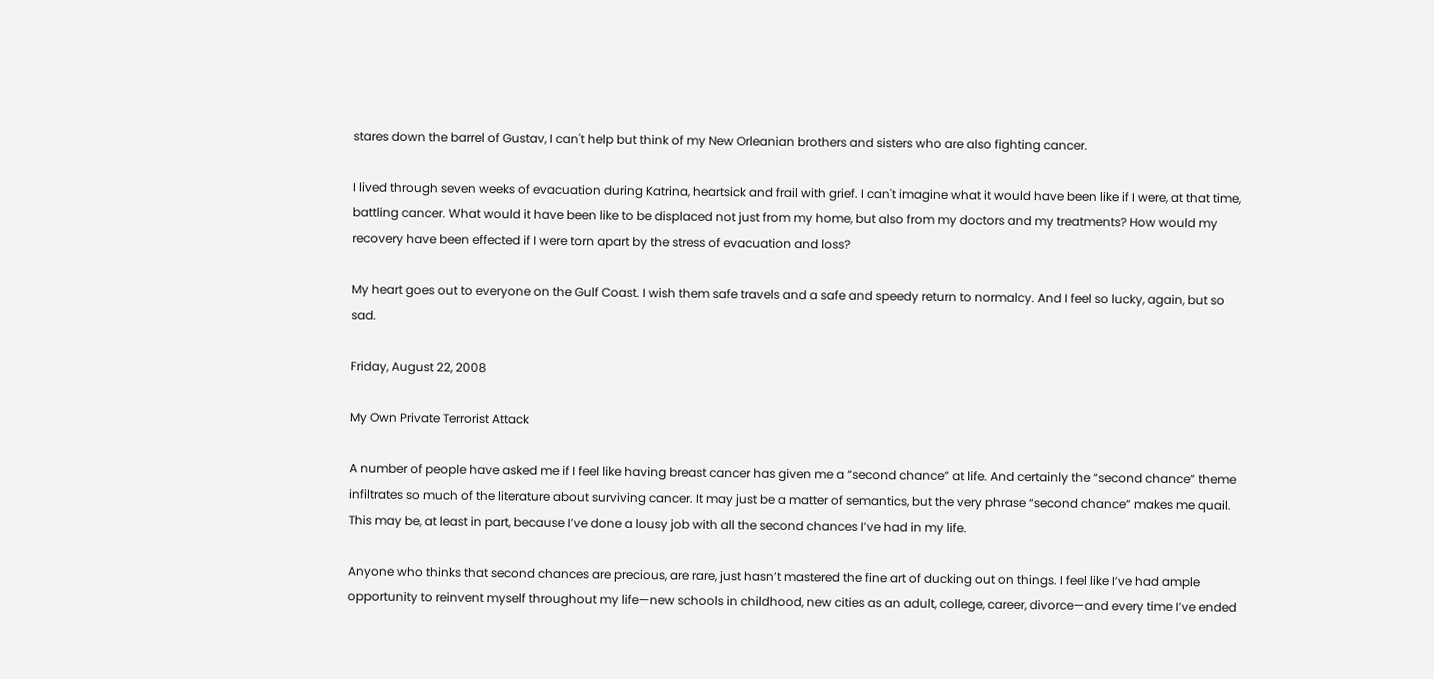stares down the barrel of Gustav, I can't help but think of my New Orleanian brothers and sisters who are also fighting cancer.

I lived through seven weeks of evacuation during Katrina, heartsick and frail with grief. I can't imagine what it would have been like if I were, at that time, battling cancer. What would it have been like to be displaced not just from my home, but also from my doctors and my treatments? How would my recovery have been effected if I were torn apart by the stress of evacuation and loss?

My heart goes out to everyone on the Gulf Coast. I wish them safe travels and a safe and speedy return to normalcy. And I feel so lucky, again, but so sad.

Friday, August 22, 2008

My Own Private Terrorist Attack

A number of people have asked me if I feel like having breast cancer has given me a “second chance” at life. And certainly the “second chance” theme infiltrates so much of the literature about surviving cancer. It may just be a matter of semantics, but the very phrase “second chance” makes me quail. This may be, at least in part, because I’ve done a lousy job with all the second chances I’ve had in my life.

Anyone who thinks that second chances are precious, are rare, just hasn’t mastered the fine art of ducking out on things. I feel like I’ve had ample opportunity to reinvent myself throughout my life—new schools in childhood, new cities as an adult, college, career, divorce—and every time I’ve ended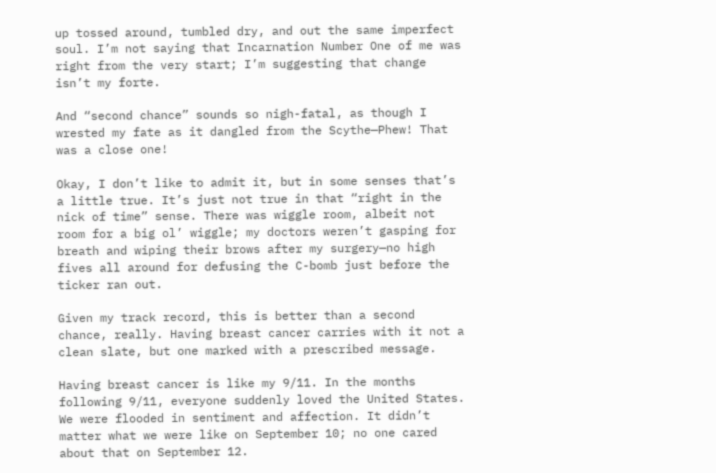up tossed around, tumbled dry, and out the same imperfect soul. I’m not saying that Incarnation Number One of me was right from the very start; I’m suggesting that change isn’t my forte.

And “second chance” sounds so nigh-fatal, as though I wrested my fate as it dangled from the Scythe—Phew! That was a close one!

Okay, I don’t like to admit it, but in some senses that’s a little true. It’s just not true in that “right in the nick of time” sense. There was wiggle room, albeit not room for a big ol’ wiggle; my doctors weren’t gasping for breath and wiping their brows after my surgery—no high fives all around for defusing the C-bomb just before the ticker ran out.

Given my track record, this is better than a second chance, really. Having breast cancer carries with it not a clean slate, but one marked with a prescribed message.

Having breast cancer is like my 9/11. In the months following 9/11, everyone suddenly loved the United States. We were flooded in sentiment and affection. It didn’t matter what we were like on September 10; no one cared about that on September 12.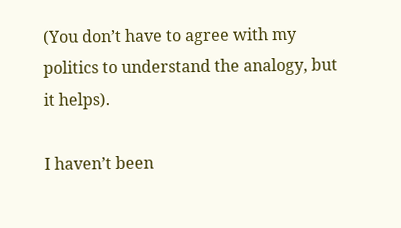(You don’t have to agree with my politics to understand the analogy, but it helps).

I haven’t been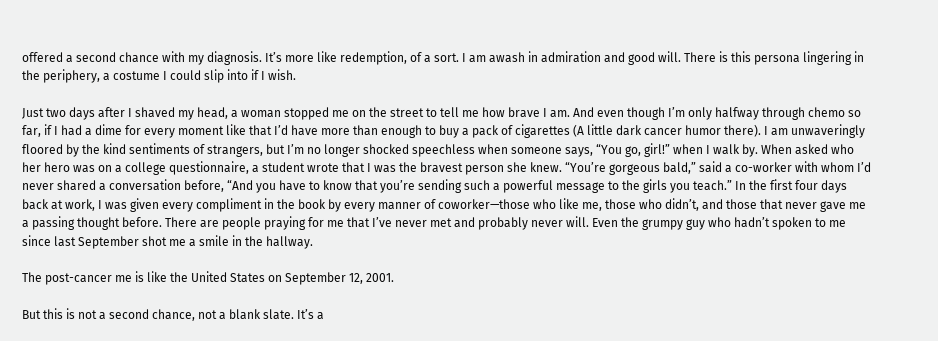offered a second chance with my diagnosis. It’s more like redemption, of a sort. I am awash in admiration and good will. There is this persona lingering in the periphery, a costume I could slip into if I wish.

Just two days after I shaved my head, a woman stopped me on the street to tell me how brave I am. And even though I’m only halfway through chemo so far, if I had a dime for every moment like that I’d have more than enough to buy a pack of cigarettes (A little dark cancer humor there). I am unwaveringly floored by the kind sentiments of strangers, but I’m no longer shocked speechless when someone says, “You go, girl!” when I walk by. When asked who her hero was on a college questionnaire, a student wrote that I was the bravest person she knew. “You’re gorgeous bald,” said a co-worker with whom I’d never shared a conversation before, “And you have to know that you’re sending such a powerful message to the girls you teach.” In the first four days back at work, I was given every compliment in the book by every manner of coworker—those who like me, those who didn’t, and those that never gave me a passing thought before. There are people praying for me that I’ve never met and probably never will. Even the grumpy guy who hadn’t spoken to me since last September shot me a smile in the hallway.

The post-cancer me is like the United States on September 12, 2001.

But this is not a second chance, not a blank slate. It’s a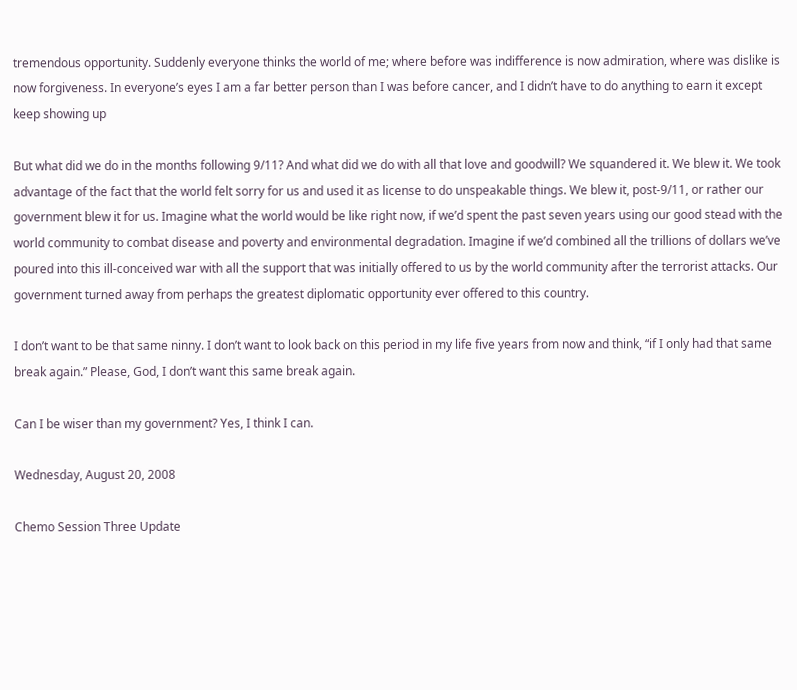tremendous opportunity. Suddenly everyone thinks the world of me; where before was indifference is now admiration, where was dislike is now forgiveness. In everyone’s eyes I am a far better person than I was before cancer, and I didn’t have to do anything to earn it except keep showing up

But what did we do in the months following 9/11? And what did we do with all that love and goodwill? We squandered it. We blew it. We took advantage of the fact that the world felt sorry for us and used it as license to do unspeakable things. We blew it, post-9/11, or rather our government blew it for us. Imagine what the world would be like right now, if we’d spent the past seven years using our good stead with the world community to combat disease and poverty and environmental degradation. Imagine if we’d combined all the trillions of dollars we’ve poured into this ill-conceived war with all the support that was initially offered to us by the world community after the terrorist attacks. Our government turned away from perhaps the greatest diplomatic opportunity ever offered to this country.

I don’t want to be that same ninny. I don’t want to look back on this period in my life five years from now and think, “if I only had that same break again.” Please, God, I don’t want this same break again.

Can I be wiser than my government? Yes, I think I can.

Wednesday, August 20, 2008

Chemo Session Three Update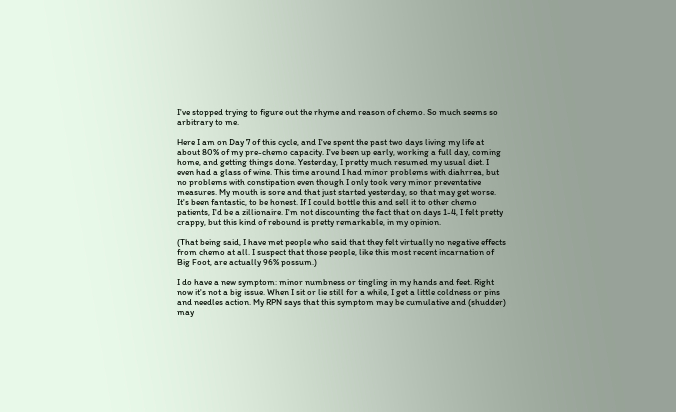I've stopped trying to figure out the rhyme and reason of chemo. So much seems so arbitrary to me.

Here I am on Day 7 of this cycle, and I've spent the past two days living my life at about 80% of my pre-chemo capacity. I've been up early, working a full day, coming home, and getting things done. Yesterday, I pretty much resumed my usual diet. I even had a glass of wine. This time around I had minor problems with diahrrea, but no problems with constipation even though I only took very minor preventative measures. My mouth is sore and that just started yesterday, so that may get worse. It's been fantastic, to be honest. If I could bottle this and sell it to other chemo patients, I'd be a zillionaire. I'm not discounting the fact that on days 1-4, I felt pretty crappy, but this kind of rebound is pretty remarkable, in my opinion.

(That being said, I have met people who said that they felt virtually no negative effects from chemo at all. I suspect that those people, like this most recent incarnation of Big Foot, are actually 96% possum.)

I do have a new symptom: minor numbness or tingling in my hands and feet. Right now it's not a big issue. When I sit or lie still for a while, I get a little coldness or pins and needles action. My RPN says that this symptom may be cumulative and (shudder) may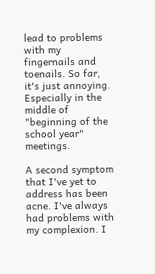lead to problems with my fingernails and toenails. So far, it's just annoying. Especially in the middle of "beginning of the school year" meetings.

A second symptom that I've yet to address has been acne. I've always had problems with my complexion. I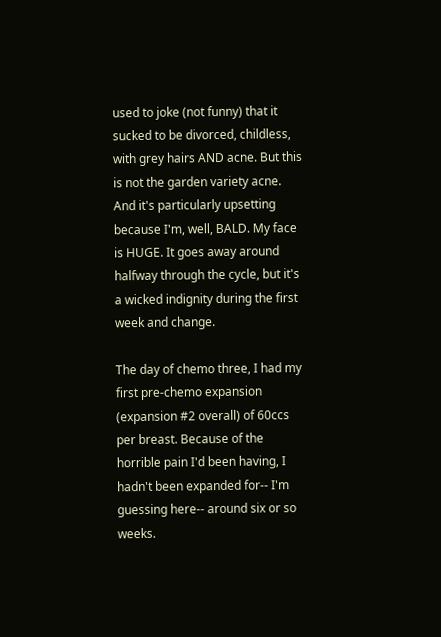used to joke (not funny) that it sucked to be divorced, childless, with grey hairs AND acne. But this is not the garden variety acne. And it's particularly upsetting because I'm, well, BALD. My face is HUGE. It goes away around halfway through the cycle, but it's a wicked indignity during the first week and change.

The day of chemo three, I had my first pre-chemo expansion (expansion #2 overall) of 60ccs per breast. Because of the horrible pain I'd been having, I hadn't been expanded for-- I'm guessing here-- around six or so weeks.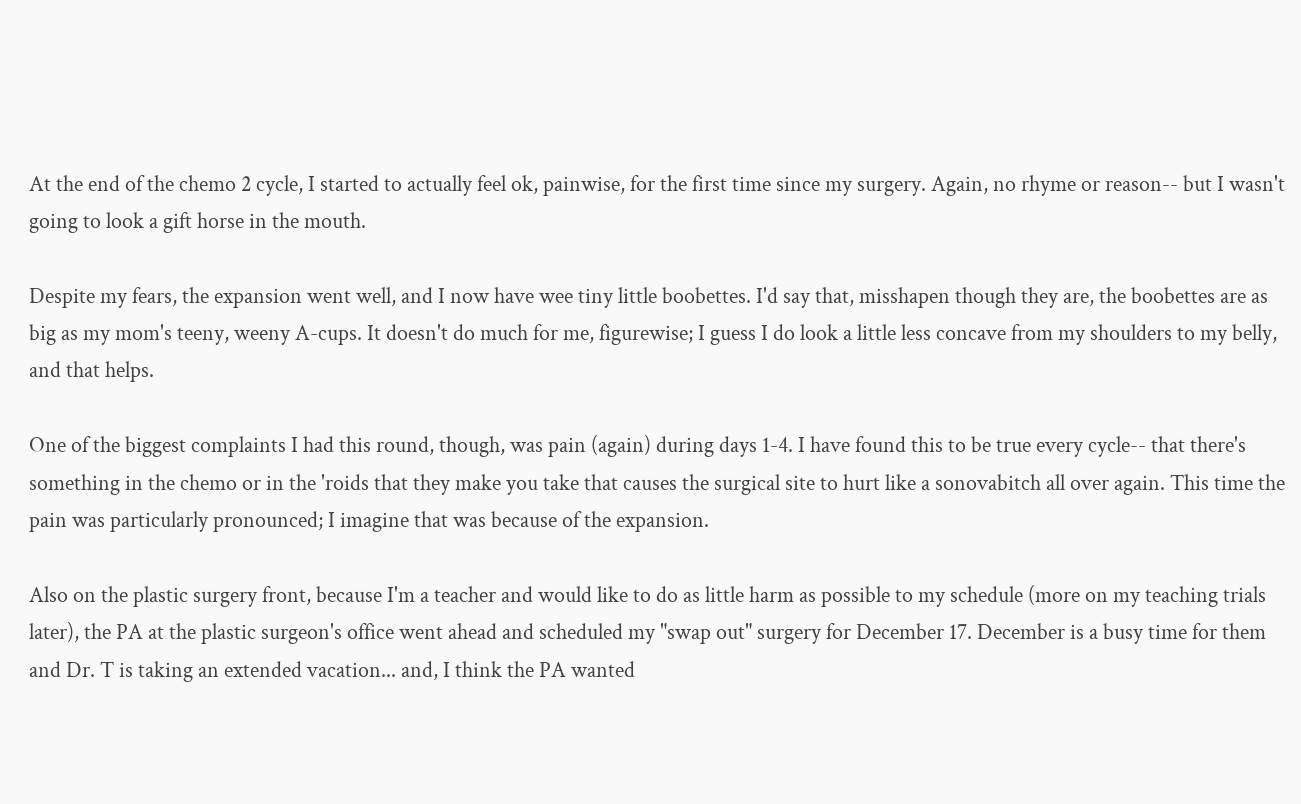At the end of the chemo 2 cycle, I started to actually feel ok, painwise, for the first time since my surgery. Again, no rhyme or reason-- but I wasn't going to look a gift horse in the mouth.

Despite my fears, the expansion went well, and I now have wee tiny little boobettes. I'd say that, misshapen though they are, the boobettes are as big as my mom's teeny, weeny A-cups. It doesn't do much for me, figurewise; I guess I do look a little less concave from my shoulders to my belly, and that helps.

One of the biggest complaints I had this round, though, was pain (again) during days 1-4. I have found this to be true every cycle-- that there's something in the chemo or in the 'roids that they make you take that causes the surgical site to hurt like a sonovabitch all over again. This time the pain was particularly pronounced; I imagine that was because of the expansion.

Also on the plastic surgery front, because I'm a teacher and would like to do as little harm as possible to my schedule (more on my teaching trials later), the PA at the plastic surgeon's office went ahead and scheduled my "swap out" surgery for December 17. December is a busy time for them and Dr. T is taking an extended vacation... and, I think the PA wanted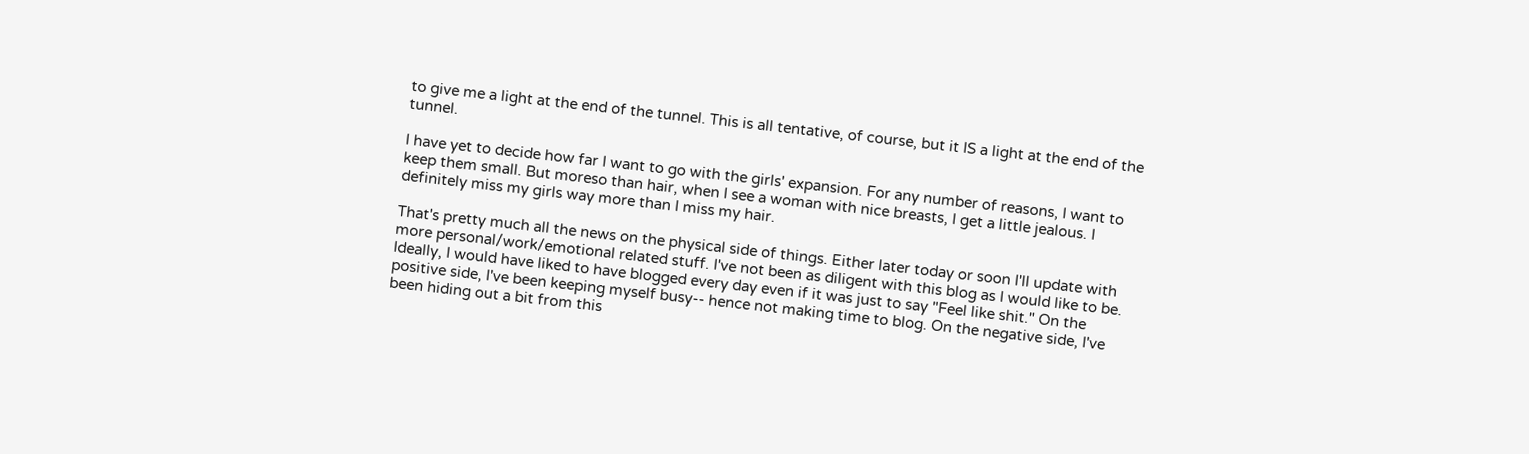to give me a light at the end of the tunnel. This is all tentative, of course, but it IS a light at the end of the tunnel.

I have yet to decide how far I want to go with the girls' expansion. For any number of reasons, I want to keep them small. But moreso than hair, when I see a woman with nice breasts, I get a little jealous. I definitely miss my girls way more than I miss my hair.

That's pretty much all the news on the physical side of things. Either later today or soon I'll update with more personal/work/emotional related stuff. I've not been as diligent with this blog as I would like to be. Ideally, I would have liked to have blogged every day even if it was just to say "Feel like shit." On the positive side, I've been keeping myself busy-- hence not making time to blog. On the negative side, I've been hiding out a bit from this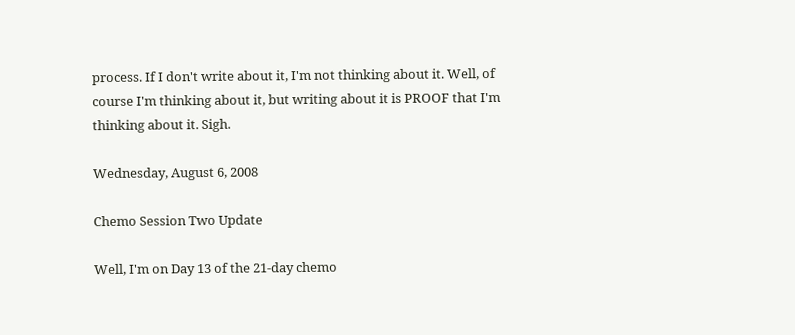process. If I don't write about it, I'm not thinking about it. Well, of course I'm thinking about it, but writing about it is PROOF that I'm thinking about it. Sigh.

Wednesday, August 6, 2008

Chemo Session Two Update

Well, I'm on Day 13 of the 21-day chemo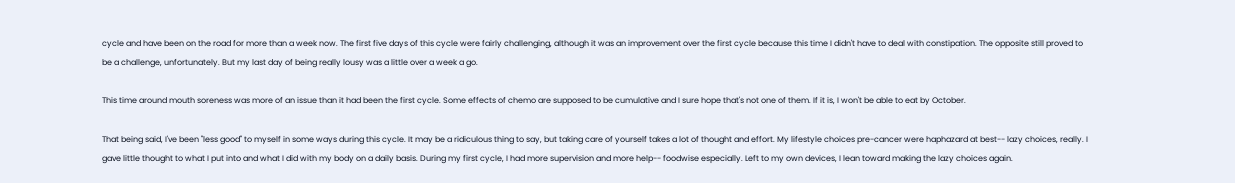cycle and have been on the road for more than a week now. The first five days of this cycle were fairly challenging, although it was an improvement over the first cycle because this time I didn't have to deal with constipation. The opposite still proved to be a challenge, unfortunately. But my last day of being really lousy was a little over a week a go.

This time around mouth soreness was more of an issue than it had been the first cycle. Some effects of chemo are supposed to be cumulative and I sure hope that's not one of them. If it is, I won't be able to eat by October.

That being said, I've been "less good" to myself in some ways during this cycle. It may be a ridiculous thing to say, but taking care of yourself takes a lot of thought and effort. My lifestyle choices pre-cancer were haphazard at best-- lazy choices, really. I gave little thought to what I put into and what I did with my body on a daily basis. During my first cycle, I had more supervision and more help-- foodwise especially. Left to my own devices, I lean toward making the lazy choices again.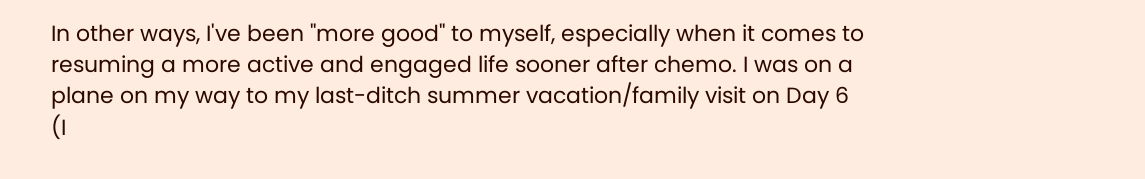In other ways, I've been "more good" to myself, especially when it comes to resuming a more active and engaged life sooner after chemo. I was on a plane on my way to my last-ditch summer vacation/family visit on Day 6 (I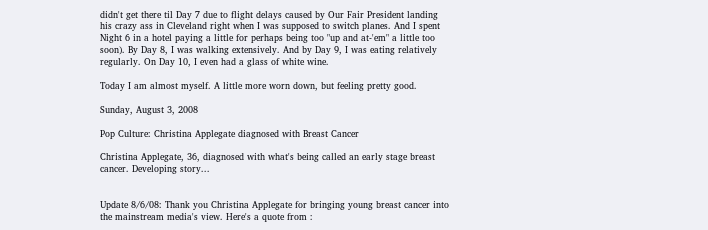didn't get there til Day 7 due to flight delays caused by Our Fair President landing his crazy ass in Cleveland right when I was supposed to switch planes. And I spent Night 6 in a hotel paying a little for perhaps being too "up and at-'em" a little too soon). By Day 8, I was walking extensively. And by Day 9, I was eating relatively regularly. On Day 10, I even had a glass of white wine.

Today I am almost myself. A little more worn down, but feeling pretty good.

Sunday, August 3, 2008

Pop Culture: Christina Applegate diagnosed with Breast Cancer

Christina Applegate, 36, diagnosed with what's being called an early stage breast cancer. Developing story...


Update 8/6/08: Thank you Christina Applegate for bringing young breast cancer into the mainstream media's view. Here's a quote from :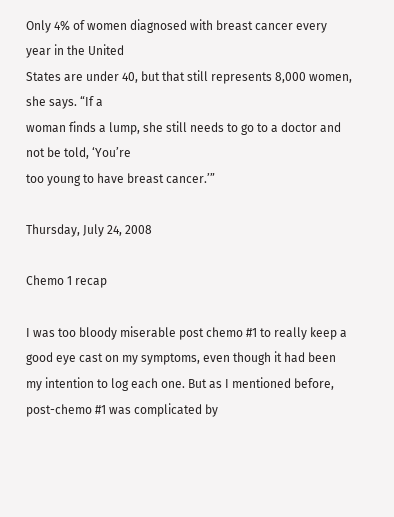Only 4% of women diagnosed with breast cancer every year in the United
States are under 40, but that still represents 8,000 women, she says. “If a
woman finds a lump, she still needs to go to a doctor and not be told, ‘You’re
too young to have breast cancer.’”

Thursday, July 24, 2008

Chemo 1 recap

I was too bloody miserable post chemo #1 to really keep a good eye cast on my symptoms, even though it had been my intention to log each one. But as I mentioned before, post-chemo #1 was complicated by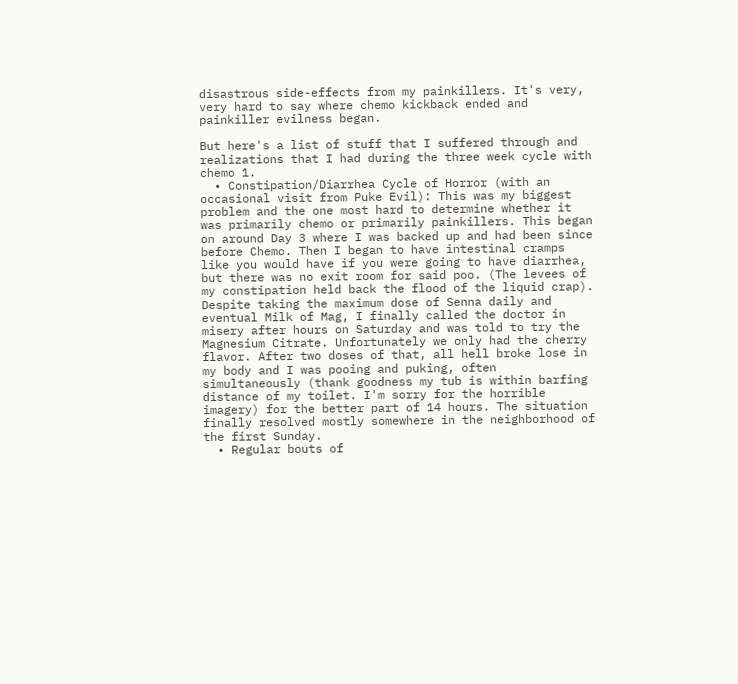disastrous side-effects from my painkillers. It's very, very hard to say where chemo kickback ended and painkiller evilness began.

But here's a list of stuff that I suffered through and realizations that I had during the three week cycle with chemo 1.
  • Constipation/Diarrhea Cycle of Horror (with an occasional visit from Puke Evil): This was my biggest problem and the one most hard to determine whether it was primarily chemo or primarily painkillers. This began on around Day 3 where I was backed up and had been since before Chemo. Then I began to have intestinal cramps like you would have if you were going to have diarrhea, but there was no exit room for said poo. (The levees of my constipation held back the flood of the liquid crap). Despite taking the maximum dose of Senna daily and eventual Milk of Mag, I finally called the doctor in misery after hours on Saturday and was told to try the Magnesium Citrate. Unfortunately we only had the cherry flavor. After two doses of that, all hell broke lose in my body and I was pooing and puking, often simultaneously (thank goodness my tub is within barfing distance of my toilet. I'm sorry for the horrible imagery) for the better part of 14 hours. The situation finally resolved mostly somewhere in the neighborhood of the first Sunday.
  • Regular bouts of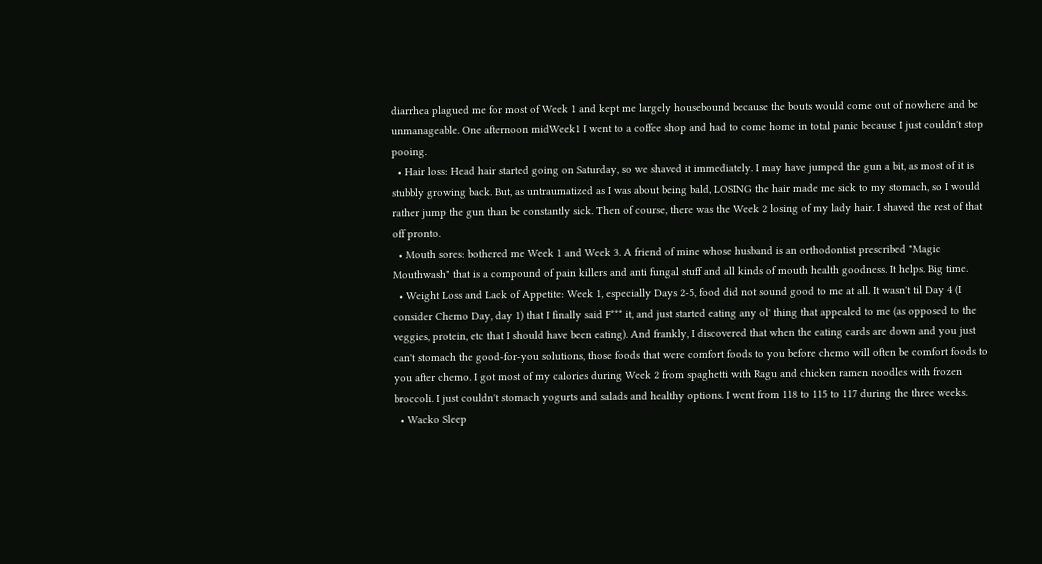diarrhea plagued me for most of Week 1 and kept me largely housebound because the bouts would come out of nowhere and be unmanageable. One afternoon midWeek1 I went to a coffee shop and had to come home in total panic because I just couldn't stop pooing.
  • Hair loss: Head hair started going on Saturday, so we shaved it immediately. I may have jumped the gun a bit, as most of it is stubbly growing back. But, as untraumatized as I was about being bald, LOSING the hair made me sick to my stomach, so I would rather jump the gun than be constantly sick. Then of course, there was the Week 2 losing of my lady hair. I shaved the rest of that off pronto.
  • Mouth sores: bothered me Week 1 and Week 3. A friend of mine whose husband is an orthodontist prescribed "Magic Mouthwash" that is a compound of pain killers and anti fungal stuff and all kinds of mouth health goodness. It helps. Big time.
  • Weight Loss and Lack of Appetite: Week 1, especially Days 2-5, food did not sound good to me at all. It wasn't til Day 4 (I consider Chemo Day, day 1) that I finally said F*** it, and just started eating any ol' thing that appealed to me (as opposed to the veggies, protein, etc that I should have been eating). And frankly, I discovered that when the eating cards are down and you just can't stomach the good-for-you solutions, those foods that were comfort foods to you before chemo will often be comfort foods to you after chemo. I got most of my calories during Week 2 from spaghetti with Ragu and chicken ramen noodles with frozen broccoli. I just couldn't stomach yogurts and salads and healthy options. I went from 118 to 115 to 117 during the three weeks.
  • Wacko Sleep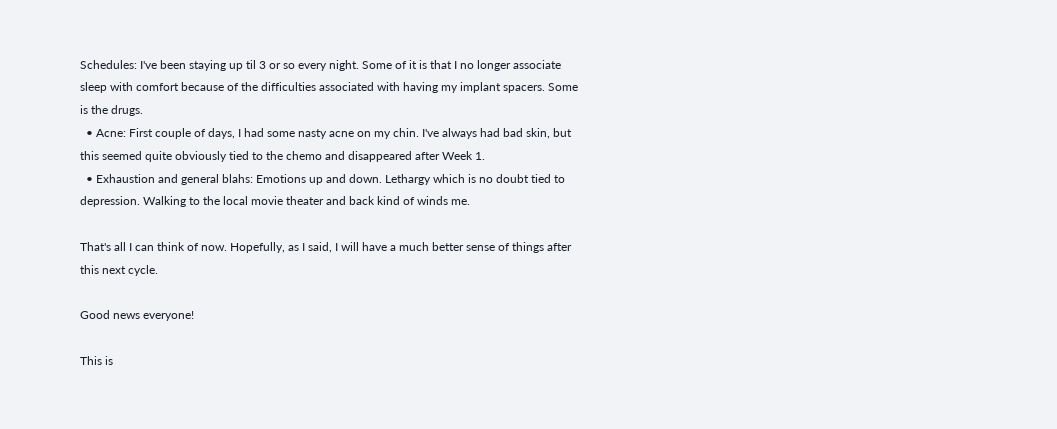Schedules: I've been staying up til 3 or so every night. Some of it is that I no longer associate sleep with comfort because of the difficulties associated with having my implant spacers. Some is the drugs.
  • Acne: First couple of days, I had some nasty acne on my chin. I've always had bad skin, but this seemed quite obviously tied to the chemo and disappeared after Week 1.
  • Exhaustion and general blahs: Emotions up and down. Lethargy which is no doubt tied to depression. Walking to the local movie theater and back kind of winds me.

That's all I can think of now. Hopefully, as I said, I will have a much better sense of things after this next cycle.

Good news everyone!

This is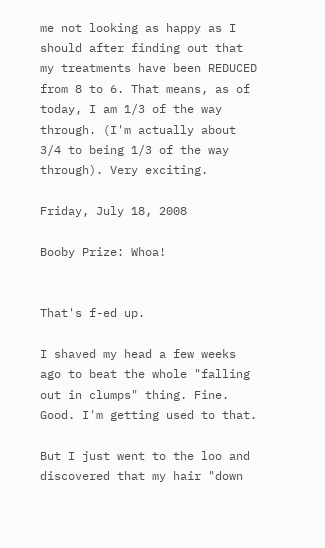me not looking as happy as I should after finding out that my treatments have been REDUCED from 8 to 6. That means, as of today, I am 1/3 of the way through. (I'm actually about 3/4 to being 1/3 of the way through). Very exciting.

Friday, July 18, 2008

Booby Prize: Whoa!


That's f-ed up.

I shaved my head a few weeks ago to beat the whole "falling out in clumps" thing. Fine. Good. I'm getting used to that.

But I just went to the loo and discovered that my hair "down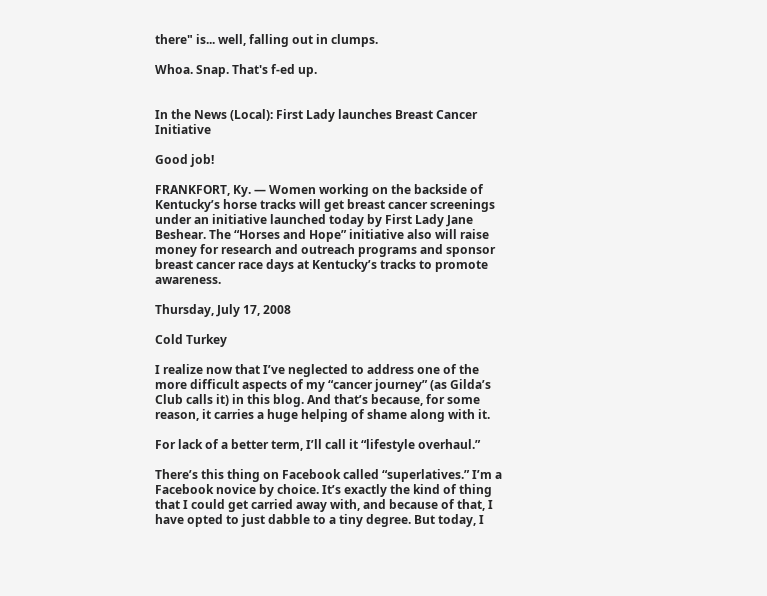there" is... well, falling out in clumps.

Whoa. Snap. That's f-ed up.


In the News (Local): First Lady launches Breast Cancer Initiative

Good job!

FRANKFORT, Ky. — Women working on the backside of Kentucky’s horse tracks will get breast cancer screenings under an initiative launched today by First Lady Jane Beshear. The “Horses and Hope” initiative also will raise money for research and outreach programs and sponsor breast cancer race days at Kentucky’s tracks to promote awareness.

Thursday, July 17, 2008

Cold Turkey

I realize now that I’ve neglected to address one of the more difficult aspects of my “cancer journey” (as Gilda’s Club calls it) in this blog. And that’s because, for some reason, it carries a huge helping of shame along with it.

For lack of a better term, I’ll call it “lifestyle overhaul.”

There’s this thing on Facebook called “superlatives.” I’m a Facebook novice by choice. It’s exactly the kind of thing that I could get carried away with, and because of that, I have opted to just dabble to a tiny degree. But today, I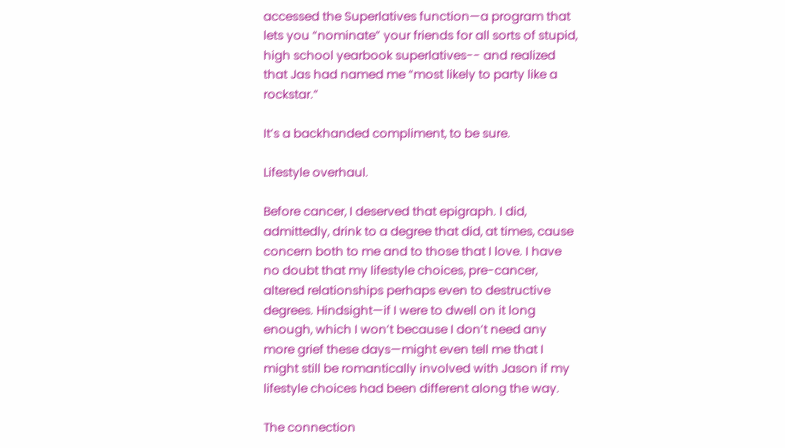accessed the Superlatives function—a program that lets you “nominate” your friends for all sorts of stupid, high school yearbook superlatives-- and realized that Jas had named me “most likely to party like a rockstar.”

It’s a backhanded compliment, to be sure.

Lifestyle overhaul.

Before cancer, I deserved that epigraph. I did, admittedly, drink to a degree that did, at times, cause concern both to me and to those that I love. I have no doubt that my lifestyle choices, pre-cancer, altered relationships perhaps even to destructive degrees. Hindsight—if I were to dwell on it long enough, which I won’t because I don’t need any more grief these days—might even tell me that I might still be romantically involved with Jason if my lifestyle choices had been different along the way.

The connection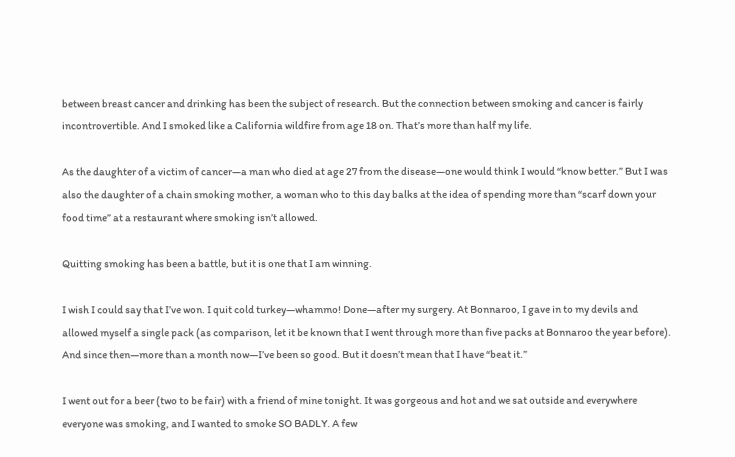between breast cancer and drinking has been the subject of research. But the connection between smoking and cancer is fairly incontrovertible. And I smoked like a California wildfire from age 18 on. That’s more than half my life.

As the daughter of a victim of cancer—a man who died at age 27 from the disease—one would think I would “know better.” But I was also the daughter of a chain smoking mother, a woman who to this day balks at the idea of spending more than “scarf down your food time” at a restaurant where smoking isn’t allowed.

Quitting smoking has been a battle, but it is one that I am winning.

I wish I could say that I’ve won. I quit cold turkey—whammo! Done—after my surgery. At Bonnaroo, I gave in to my devils and allowed myself a single pack (as comparison, let it be known that I went through more than five packs at Bonnaroo the year before). And since then—more than a month now—I’ve been so good. But it doesn’t mean that I have “beat it.”

I went out for a beer (two to be fair) with a friend of mine tonight. It was gorgeous and hot and we sat outside and everywhere everyone was smoking, and I wanted to smoke SO BADLY. A few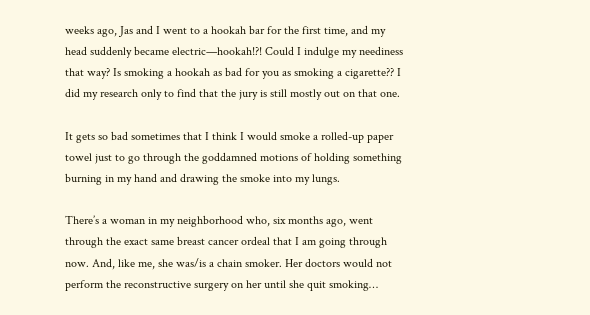weeks ago, Jas and I went to a hookah bar for the first time, and my head suddenly became electric—hookah!?! Could I indulge my neediness that way? Is smoking a hookah as bad for you as smoking a cigarette?? I did my research only to find that the jury is still mostly out on that one.

It gets so bad sometimes that I think I would smoke a rolled-up paper towel just to go through the goddamned motions of holding something burning in my hand and drawing the smoke into my lungs.

There’s a woman in my neighborhood who, six months ago, went through the exact same breast cancer ordeal that I am going through now. And, like me, she was/is a chain smoker. Her doctors would not perform the reconstructive surgery on her until she quit smoking…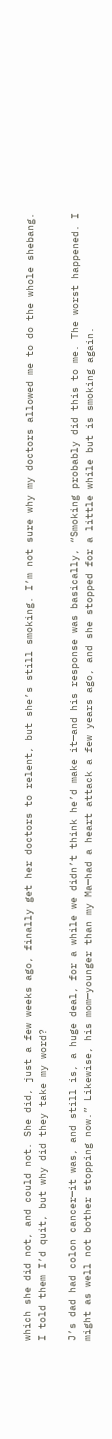which she did not, and could not. She did, just a few weeks ago, finally get her doctors to relent, but she’s still smoking. I’m not sure why my doctors allowed me to do the whole shebang. I told them I’d quit, but why did they take my word?

J’s dad had colon cancer—it was, and still is, a huge deal, for a while we didn’t think he’d make it—and his response was basically, “Smoking probably did this to me. The worst happened. I might as well not bother stopping now.” Likewise, his mom—younger than my Ma—had a heart attack a few years ago, and she stopped for a little while but is smoking again.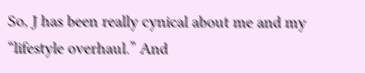So, J has been really cynical about me and my “lifestyle overhaul.” And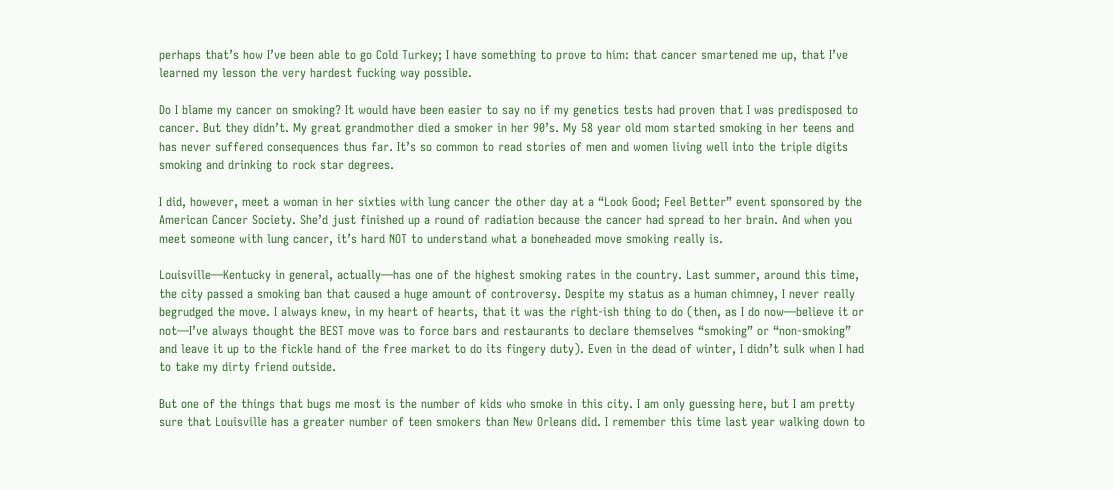perhaps that’s how I’ve been able to go Cold Turkey; I have something to prove to him: that cancer smartened me up, that I’ve learned my lesson the very hardest fucking way possible.

Do I blame my cancer on smoking? It would have been easier to say no if my genetics tests had proven that I was predisposed to cancer. But they didn’t. My great grandmother died a smoker in her 90’s. My 58 year old mom started smoking in her teens and has never suffered consequences thus far. It’s so common to read stories of men and women living well into the triple digits smoking and drinking to rock star degrees.

I did, however, meet a woman in her sixties with lung cancer the other day at a “Look Good; Feel Better” event sponsored by the American Cancer Society. She’d just finished up a round of radiation because the cancer had spread to her brain. And when you meet someone with lung cancer, it’s hard NOT to understand what a boneheaded move smoking really is.

Louisville—Kentucky in general, actually—has one of the highest smoking rates in the country. Last summer, around this time, the city passed a smoking ban that caused a huge amount of controversy. Despite my status as a human chimney, I never really begrudged the move. I always knew, in my heart of hearts, that it was the right-ish thing to do (then, as I do now—believe it or not—I’ve always thought the BEST move was to force bars and restaurants to declare themselves “smoking” or “non-smoking” and leave it up to the fickle hand of the free market to do its fingery duty). Even in the dead of winter, I didn’t sulk when I had to take my dirty friend outside.

But one of the things that bugs me most is the number of kids who smoke in this city. I am only guessing here, but I am pretty sure that Louisville has a greater number of teen smokers than New Orleans did. I remember this time last year walking down to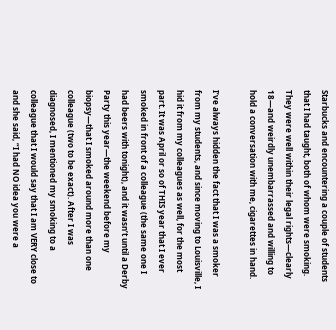Starbucks and encountering a couple of students that I had taught, both of whom were smoking. They were well within their legal rights—clearly 18—and weirdly unembarrassed and willing to hold a conversation with me, cigarettes in hand.

I’ve always hidden the fact that I was a smoker from my students, and since moving to Louisville, I hid it from my colleagues as well, for the most part. It was April or so of THIS year that I ever smoked in front of a colleague (the same one I had beers with tonight), and it wasn’t until a Derby Party this year—the weekend before my biopsy—that I smoked around more than one colleague (two to be exact). After I was diagnosed, I mentioned my smoking to a colleague that I would say that I am VERY close to and she said, “I had NO idea you were a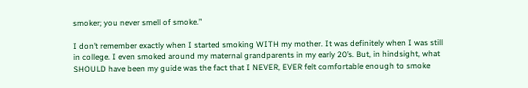smoker; you never smell of smoke.”

I don’t remember exactly when I started smoking WITH my mother. It was definitely when I was still in college. I even smoked around my maternal grandparents in my early 20’s. But, in hindsight, what SHOULD have been my guide was the fact that I NEVER, EVER felt comfortable enough to smoke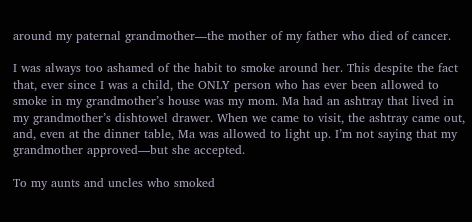around my paternal grandmother—the mother of my father who died of cancer.

I was always too ashamed of the habit to smoke around her. This despite the fact that, ever since I was a child, the ONLY person who has ever been allowed to smoke in my grandmother’s house was my mom. Ma had an ashtray that lived in my grandmother’s dishtowel drawer. When we came to visit, the ashtray came out, and, even at the dinner table, Ma was allowed to light up. I’m not saying that my grandmother approved—but she accepted.

To my aunts and uncles who smoked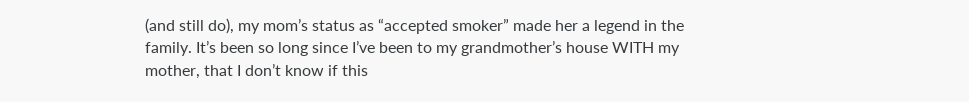(and still do), my mom’s status as “accepted smoker” made her a legend in the family. It’s been so long since I’ve been to my grandmother’s house WITH my mother, that I don’t know if this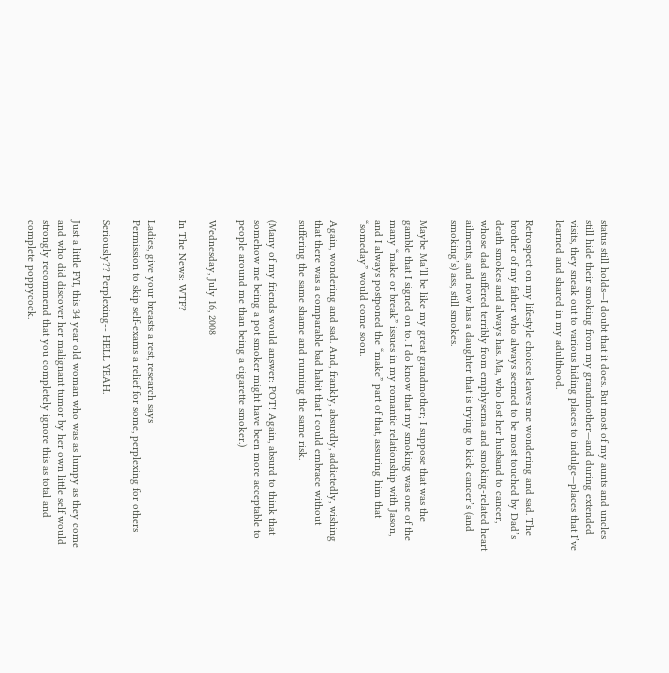status still holds—I doubt that it does. But most of my aunts and uncles still hide their smoking from my grandmother—and during extended visits, they sneak out to various hiding places to indulge—places that I’ve learned and shared in my adulthood.

Retrospect on my lifestyle choices leaves me wondering and sad. The brother of my father who always seemed to be most touched by Dad’s death smokes and always has. Ma, who lost her husband to cancer, whose dad suffered terribly from emphysema and smoking-related heart ailments, and now has a daughter that is trying to kick cancer’s (and smoking’s) ass, still smokes.

Maybe Ma’ll be like my great grandmother; I suppose that was the gamble that I signed on to. I do know that my smoking was one of the many “make or break” issues in my romantic relationship with Jason, and I always postponed the “make” part of that, assuring him that “someday” would come soon.

Again, wondering and sad. And, frankly, absurdly, addictedly, wishing that there was a comparable bad habit that I could embrace without suffering the same shame and running the same risk.

(Many of my friends would answer: POT! Again, absurd to think that somehow me being a pot smoker might have been more acceptable to people around me than being a cigarette smoker.)

Wednesday, July 16, 2008

In The News: WTF?

Ladies, give your breasts a rest, research says
Permission to skip self-exams a relief for some, perplexing for others

Seriously?? Perplexing-- HELL YEAH.

Just a little FYI, this 34 year old woman who was as lumpy as they come and who did discover her malignant tumor by her own little self would strongly recommend that you completely ignore this as total and complete poppycock.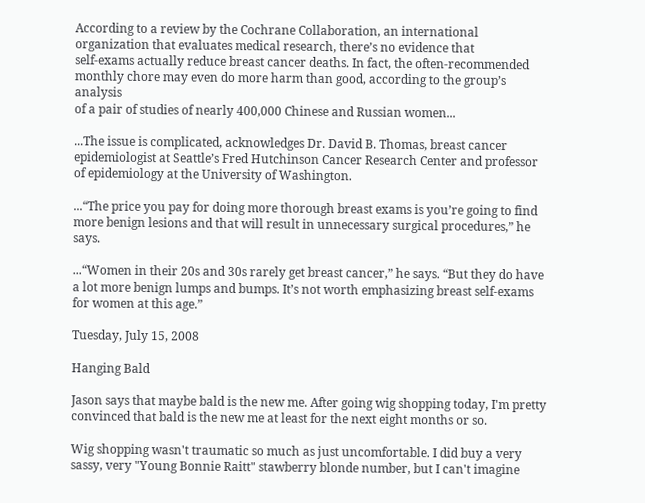According to a review by the Cochrane Collaboration, an international
organization that evaluates medical research, there’s no evidence that
self-exams actually reduce breast cancer deaths. In fact, the often-recommended
monthly chore may even do more harm than good, according to the group’s analysis
of a pair of studies of nearly 400,000 Chinese and Russian women...

...The issue is complicated, acknowledges Dr. David B. Thomas, breast cancer epidemiologist at Seattle’s Fred Hutchinson Cancer Research Center and professor of epidemiology at the University of Washington.

...“The price you pay for doing more thorough breast exams is you’re going to find more benign lesions and that will result in unnecessary surgical procedures,” he says.

...“Women in their 20s and 30s rarely get breast cancer,” he says. “But they do have a lot more benign lumps and bumps. It’s not worth emphasizing breast self-exams for women at this age.”

Tuesday, July 15, 2008

Hanging Bald

Jason says that maybe bald is the new me. After going wig shopping today, I'm pretty convinced that bald is the new me at least for the next eight months or so.

Wig shopping wasn't traumatic so much as just uncomfortable. I did buy a very sassy, very "Young Bonnie Raitt" stawberry blonde number, but I can't imagine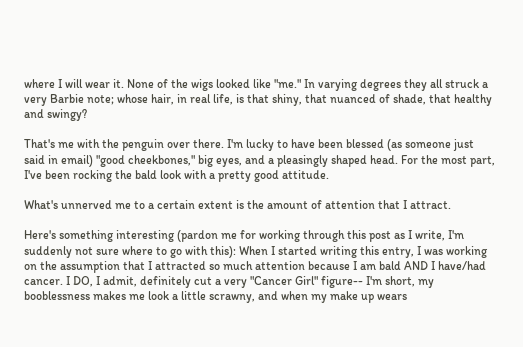where I will wear it. None of the wigs looked like "me." In varying degrees they all struck a very Barbie note; whose hair, in real life, is that shiny, that nuanced of shade, that healthy and swingy?

That's me with the penguin over there. I'm lucky to have been blessed (as someone just said in email) "good cheekbones," big eyes, and a pleasingly shaped head. For the most part, I've been rocking the bald look with a pretty good attitude.

What's unnerved me to a certain extent is the amount of attention that I attract.

Here's something interesting (pardon me for working through this post as I write, I'm suddenly not sure where to go with this): When I started writing this entry, I was working on the assumption that I attracted so much attention because I am bald AND I have/had cancer. I DO, I admit, definitely cut a very "Cancer Girl" figure-- I'm short, my booblessness makes me look a little scrawny, and when my make up wears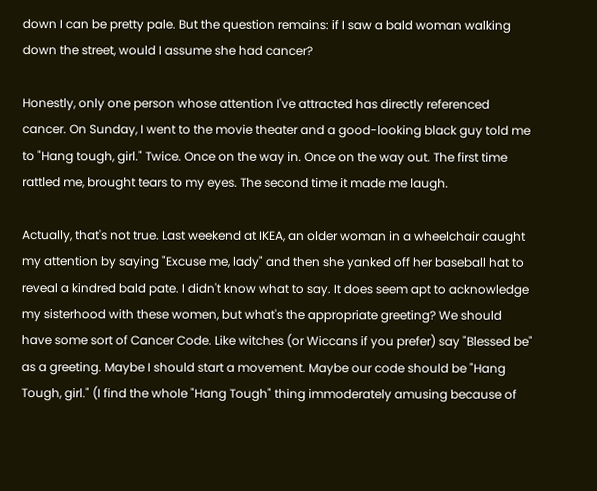down I can be pretty pale. But the question remains: if I saw a bald woman walking down the street, would I assume she had cancer?

Honestly, only one person whose attention I've attracted has directly referenced cancer. On Sunday, I went to the movie theater and a good-looking black guy told me to "Hang tough, girl." Twice. Once on the way in. Once on the way out. The first time rattled me, brought tears to my eyes. The second time it made me laugh.

Actually, that's not true. Last weekend at IKEA, an older woman in a wheelchair caught my attention by saying "Excuse me, lady" and then she yanked off her baseball hat to reveal a kindred bald pate. I didn't know what to say. It does seem apt to acknowledge my sisterhood with these women, but what's the appropriate greeting? We should have some sort of Cancer Code. Like witches (or Wiccans if you prefer) say "Blessed be" as a greeting. Maybe I should start a movement. Maybe our code should be "Hang Tough, girl." (I find the whole "Hang Tough" thing immoderately amusing because of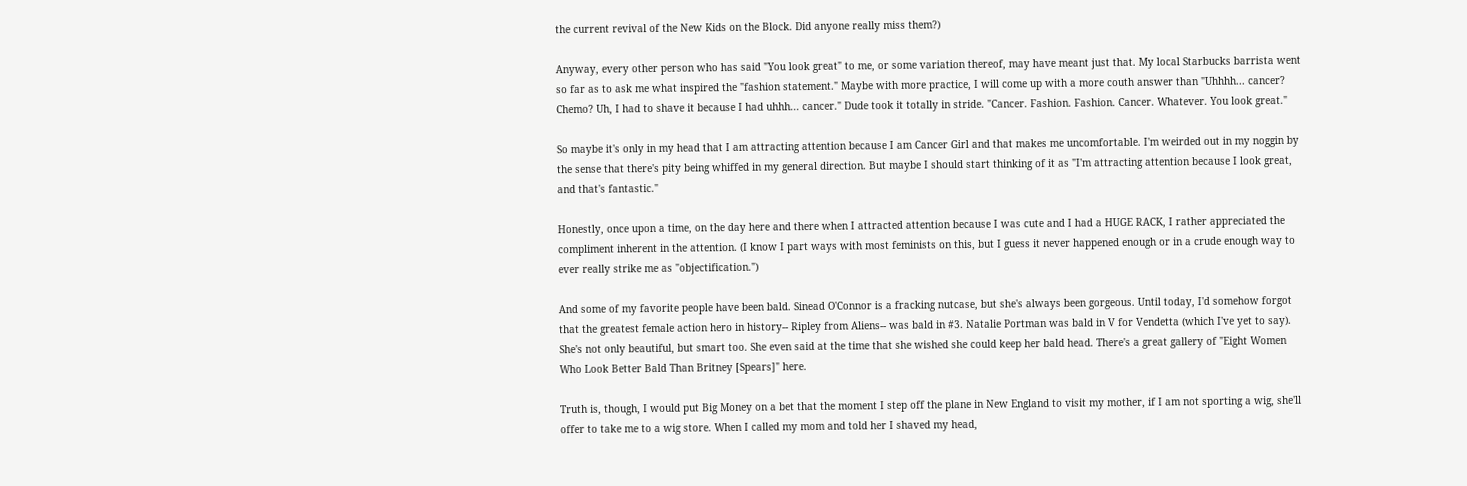the current revival of the New Kids on the Block. Did anyone really miss them?)

Anyway, every other person who has said "You look great" to me, or some variation thereof, may have meant just that. My local Starbucks barrista went so far as to ask me what inspired the "fashion statement." Maybe with more practice, I will come up with a more couth answer than "Uhhhh... cancer? Chemo? Uh, I had to shave it because I had uhhh... cancer." Dude took it totally in stride. "Cancer. Fashion. Fashion. Cancer. Whatever. You look great."

So maybe it's only in my head that I am attracting attention because I am Cancer Girl and that makes me uncomfortable. I'm weirded out in my noggin by the sense that there's pity being whiffed in my general direction. But maybe I should start thinking of it as "I'm attracting attention because I look great, and that's fantastic."

Honestly, once upon a time, on the day here and there when I attracted attention because I was cute and I had a HUGE RACK, I rather appreciated the compliment inherent in the attention. (I know I part ways with most feminists on this, but I guess it never happened enough or in a crude enough way to ever really strike me as "objectification.")

And some of my favorite people have been bald. Sinead O'Connor is a fracking nutcase, but she's always been gorgeous. Until today, I'd somehow forgot that the greatest female action hero in history-- Ripley from Aliens-- was bald in #3. Natalie Portman was bald in V for Vendetta (which I've yet to say). She's not only beautiful, but smart too. She even said at the time that she wished she could keep her bald head. There's a great gallery of "Eight Women Who Look Better Bald Than Britney [Spears]" here.

Truth is, though, I would put Big Money on a bet that the moment I step off the plane in New England to visit my mother, if I am not sporting a wig, she'll offer to take me to a wig store. When I called my mom and told her I shaved my head,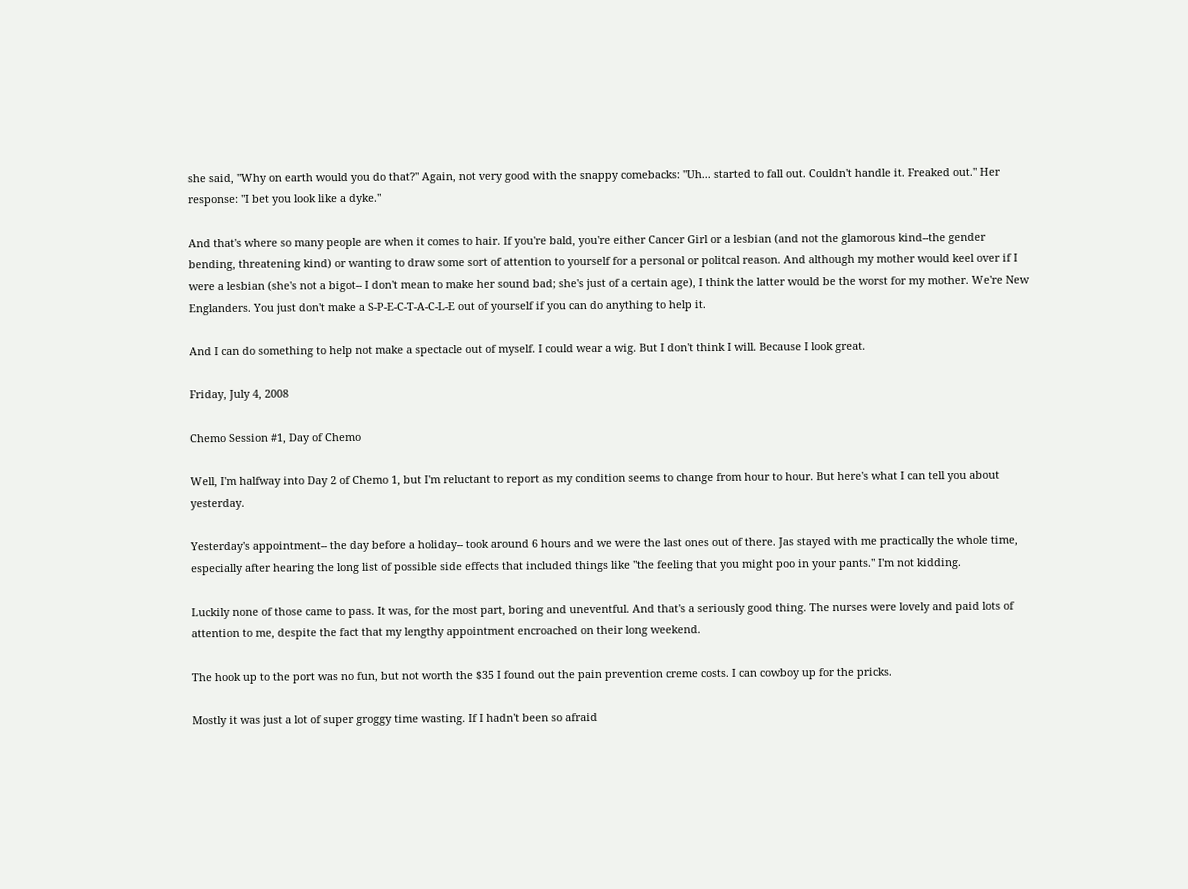she said, "Why on earth would you do that?" Again, not very good with the snappy comebacks: "Uh... started to fall out. Couldn't handle it. Freaked out." Her response: "I bet you look like a dyke."

And that's where so many people are when it comes to hair. If you're bald, you're either Cancer Girl or a lesbian (and not the glamorous kind--the gender bending, threatening kind) or wanting to draw some sort of attention to yourself for a personal or politcal reason. And although my mother would keel over if I were a lesbian (she's not a bigot-- I don't mean to make her sound bad; she's just of a certain age), I think the latter would be the worst for my mother. We're New Englanders. You just don't make a S-P-E-C-T-A-C-L-E out of yourself if you can do anything to help it.

And I can do something to help not make a spectacle out of myself. I could wear a wig. But I don't think I will. Because I look great.

Friday, July 4, 2008

Chemo Session #1, Day of Chemo

Well, I'm halfway into Day 2 of Chemo 1, but I'm reluctant to report as my condition seems to change from hour to hour. But here's what I can tell you about yesterday.

Yesterday's appointment-- the day before a holiday-- took around 6 hours and we were the last ones out of there. Jas stayed with me practically the whole time, especially after hearing the long list of possible side effects that included things like "the feeling that you might poo in your pants." I'm not kidding.

Luckily none of those came to pass. It was, for the most part, boring and uneventful. And that's a seriously good thing. The nurses were lovely and paid lots of attention to me, despite the fact that my lengthy appointment encroached on their long weekend.

The hook up to the port was no fun, but not worth the $35 I found out the pain prevention creme costs. I can cowboy up for the pricks.

Mostly it was just a lot of super groggy time wasting. If I hadn't been so afraid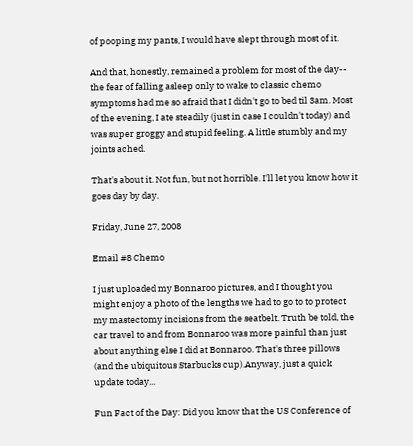of pooping my pants, I would have slept through most of it.

And that, honestly, remained a problem for most of the day-- the fear of falling asleep only to wake to classic chemo symptoms had me so afraid that I didn't go to bed til 3am. Most of the evening, I ate steadily (just in case I couldn't today) and was super groggy and stupid feeling. A little stumbly and my joints ached.

That's about it. Not fun, but not horrible. I'll let you know how it goes day by day.

Friday, June 27, 2008

Email #8 Chemo

I just uploaded my Bonnaroo pictures, and I thought you might enjoy a photo of the lengths we had to go to to protect my mastectomy incisions from the seatbelt. Truth be told, the car travel to and from Bonnaroo was more painful than just about anything else I did at Bonnaroo. That's three pillows (and the ubiquitous Starbucks cup).Anyway, just a quick update today...

Fun Fact of the Day: Did you know that the US Conference of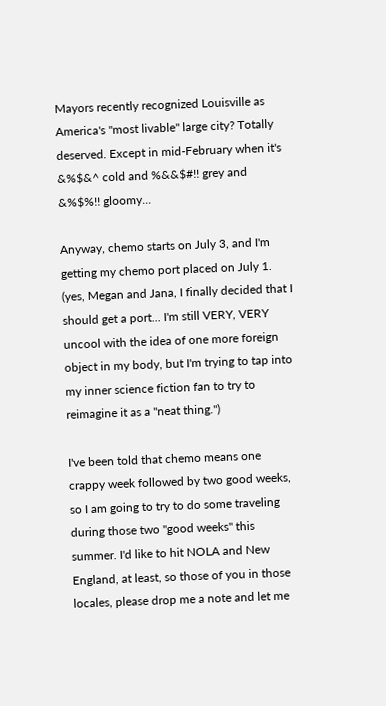Mayors recently recognized Louisville as America's "most livable" large city? Totally deserved. Except in mid-February when it's &%$&^ cold and %&&$#!! grey and &%$%!! gloomy...

Anyway, chemo starts on July 3, and I'm getting my chemo port placed on July 1. (yes, Megan and Jana, I finally decided that I should get a port... I'm still VERY, VERY uncool with the idea of one more foreign object in my body, but I'm trying to tap into my inner science fiction fan to try to reimagine it as a "neat thing.")

I've been told that chemo means one crappy week followed by two good weeks, so I am going to try to do some traveling during those two "good weeks" this summer. I'd like to hit NOLA and New England, at least, so those of you in those locales, please drop me a note and let me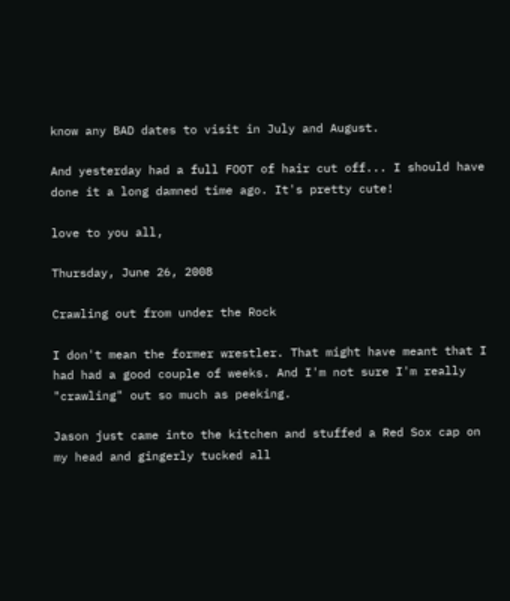know any BAD dates to visit in July and August.

And yesterday had a full FOOT of hair cut off... I should have done it a long damned time ago. It's pretty cute!

love to you all,

Thursday, June 26, 2008

Crawling out from under the Rock

I don't mean the former wrestler. That might have meant that I had had a good couple of weeks. And I'm not sure I'm really "crawling" out so much as peeking.

Jason just came into the kitchen and stuffed a Red Sox cap on my head and gingerly tucked all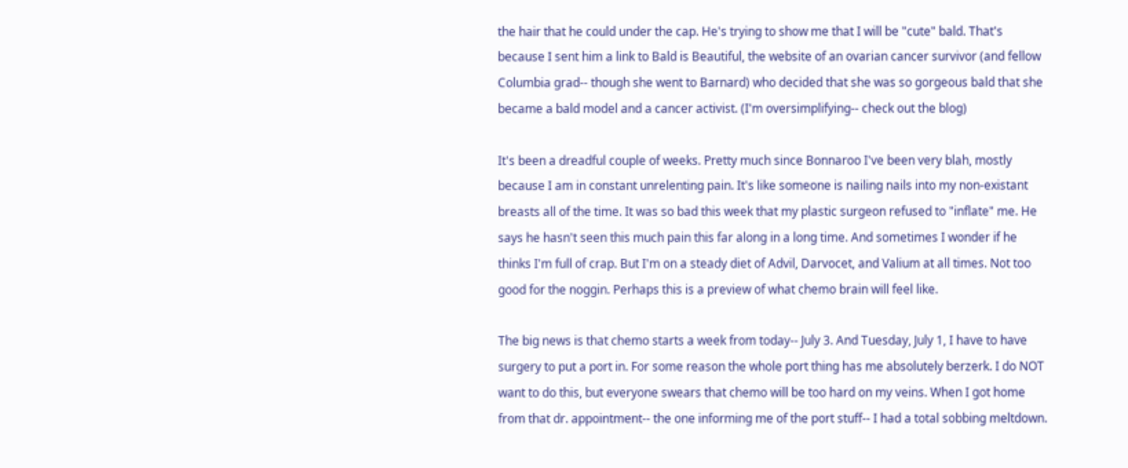the hair that he could under the cap. He's trying to show me that I will be "cute" bald. That's because I sent him a link to Bald is Beautiful, the website of an ovarian cancer survivor (and fellow Columbia grad-- though she went to Barnard) who decided that she was so gorgeous bald that she became a bald model and a cancer activist. (I'm oversimplifying-- check out the blog)

It's been a dreadful couple of weeks. Pretty much since Bonnaroo I've been very blah, mostly because I am in constant unrelenting pain. It's like someone is nailing nails into my non-existant breasts all of the time. It was so bad this week that my plastic surgeon refused to "inflate" me. He says he hasn't seen this much pain this far along in a long time. And sometimes I wonder if he thinks I'm full of crap. But I'm on a steady diet of Advil, Darvocet, and Valium at all times. Not too good for the noggin. Perhaps this is a preview of what chemo brain will feel like.

The big news is that chemo starts a week from today-- July 3. And Tuesday, July 1, I have to have surgery to put a port in. For some reason the whole port thing has me absolutely berzerk. I do NOT want to do this, but everyone swears that chemo will be too hard on my veins. When I got home from that dr. appointment-- the one informing me of the port stuff-- I had a total sobbing meltdown.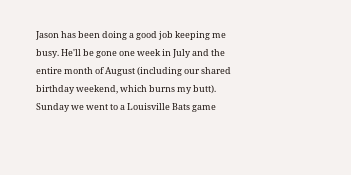Jason has been doing a good job keeping me busy. He'll be gone one week in July and the entire month of August (including our shared birthday weekend, which burns my butt). Sunday we went to a Louisville Bats game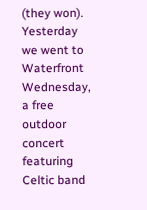(they won). Yesterday we went to Waterfront Wednesday, a free outdoor concert featuring Celtic band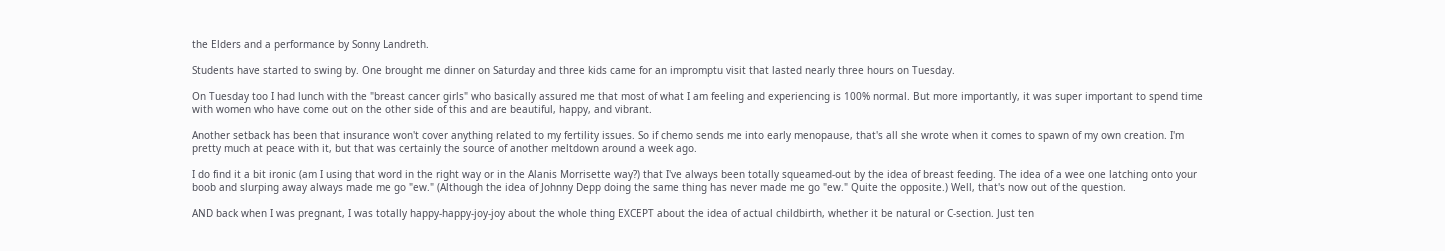the Elders and a performance by Sonny Landreth.

Students have started to swing by. One brought me dinner on Saturday and three kids came for an impromptu visit that lasted nearly three hours on Tuesday.

On Tuesday too I had lunch with the "breast cancer girls" who basically assured me that most of what I am feeling and experiencing is 100% normal. But more importantly, it was super important to spend time with women who have come out on the other side of this and are beautiful, happy, and vibrant.

Another setback has been that insurance won't cover anything related to my fertility issues. So if chemo sends me into early menopause, that's all she wrote when it comes to spawn of my own creation. I'm pretty much at peace with it, but that was certainly the source of another meltdown around a week ago.

I do find it a bit ironic (am I using that word in the right way or in the Alanis Morrisette way?) that I've always been totally squeamed-out by the idea of breast feeding. The idea of a wee one latching onto your boob and slurping away always made me go "ew." (Although the idea of Johnny Depp doing the same thing has never made me go "ew." Quite the opposite.) Well, that's now out of the question.

AND back when I was pregnant, I was totally happy-happy-joy-joy about the whole thing EXCEPT about the idea of actual childbirth, whether it be natural or C-section. Just ten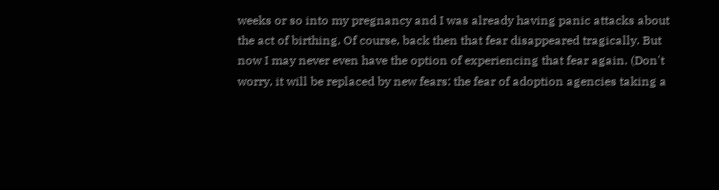weeks or so into my pregnancy and I was already having panic attacks about the act of birthing. Of course, back then that fear disappeared tragically. But now I may never even have the option of experiencing that fear again. (Don't worry, it will be replaced by new fears: the fear of adoption agencies taking a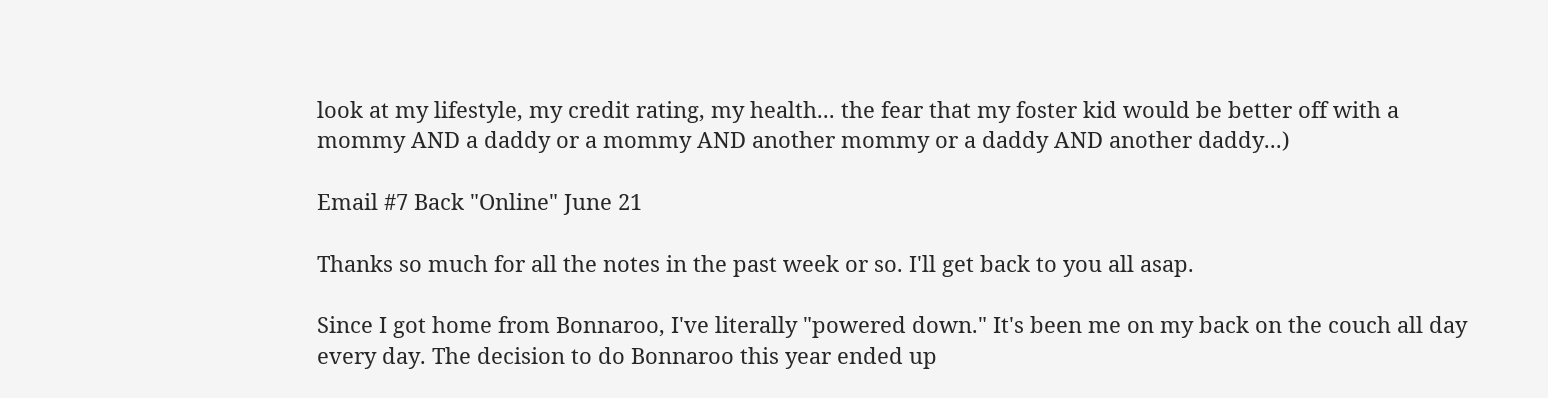look at my lifestyle, my credit rating, my health... the fear that my foster kid would be better off with a mommy AND a daddy or a mommy AND another mommy or a daddy AND another daddy...)

Email #7 Back "Online" June 21

Thanks so much for all the notes in the past week or so. I'll get back to you all asap.

Since I got home from Bonnaroo, I've literally "powered down." It's been me on my back on the couch all day every day. The decision to do Bonnaroo this year ended up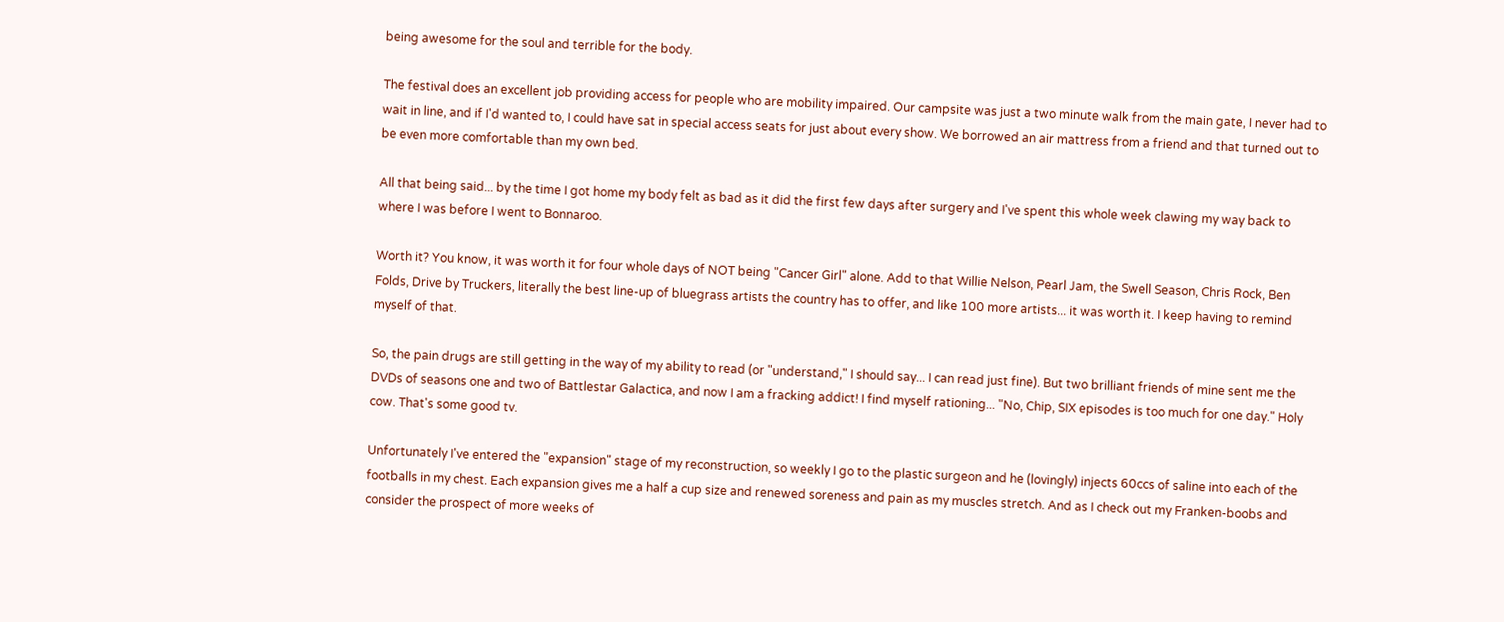being awesome for the soul and terrible for the body.

The festival does an excellent job providing access for people who are mobility impaired. Our campsite was just a two minute walk from the main gate, I never had to wait in line, and if I'd wanted to, I could have sat in special access seats for just about every show. We borrowed an air mattress from a friend and that turned out to be even more comfortable than my own bed.

All that being said... by the time I got home my body felt as bad as it did the first few days after surgery and I've spent this whole week clawing my way back to where I was before I went to Bonnaroo.

Worth it? You know, it was worth it for four whole days of NOT being "Cancer Girl" alone. Add to that Willie Nelson, Pearl Jam, the Swell Season, Chris Rock, Ben Folds, Drive by Truckers, literally the best line-up of bluegrass artists the country has to offer, and like 100 more artists... it was worth it. I keep having to remind myself of that.

So, the pain drugs are still getting in the way of my ability to read (or "understand," I should say... I can read just fine). But two brilliant friends of mine sent me the DVDs of seasons one and two of Battlestar Galactica, and now I am a fracking addict! I find myself rationing... "No, Chip, SIX episodes is too much for one day." Holy cow. That's some good tv.

Unfortunately I've entered the "expansion" stage of my reconstruction, so weekly I go to the plastic surgeon and he (lovingly) injects 60ccs of saline into each of the footballs in my chest. Each expansion gives me a half a cup size and renewed soreness and pain as my muscles stretch. And as I check out my Franken-boobs and consider the prospect of more weeks of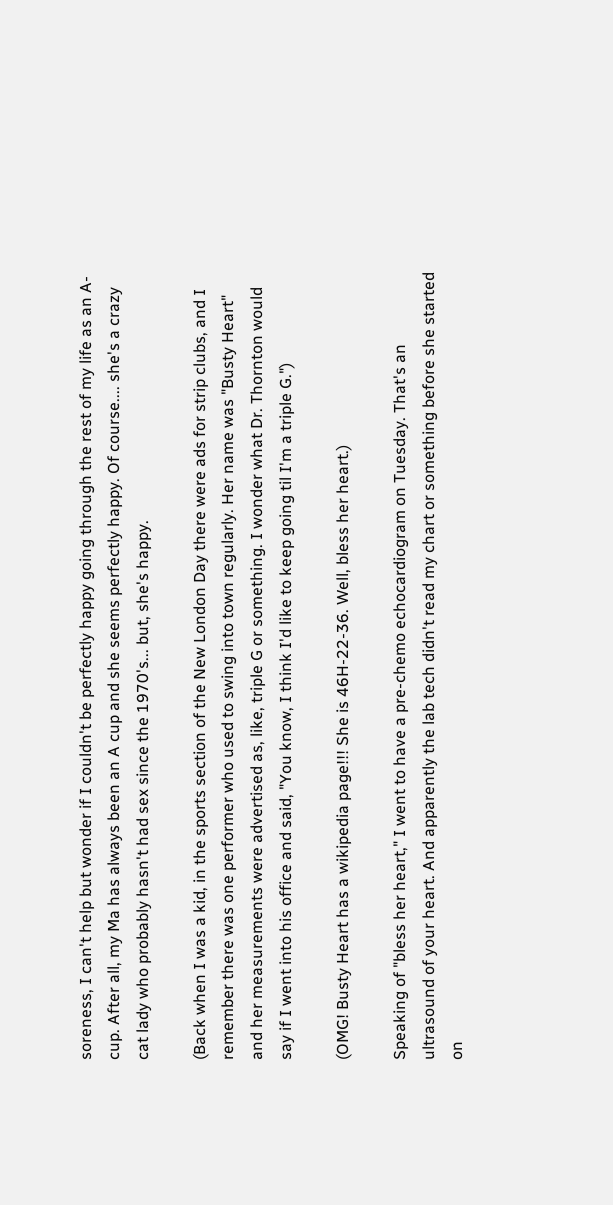soreness, I can't help but wonder if I couldn't be perfectly happy going through the rest of my life as an A-cup. After all, my Ma has always been an A cup and she seems perfectly happy. Of course.... she's a crazy cat lady who probably hasn't had sex since the 1970's... but, she's happy.

(Back when I was a kid, in the sports section of the New London Day there were ads for strip clubs, and I remember there was one performer who used to swing into town regularly. Her name was "Busty Heart" and her measurements were advertised as, like, triple G or something. I wonder what Dr. Thornton would say if I went into his office and said, "You know, I think I'd like to keep going til I'm a triple G.")

(OMG! Busty Heart has a wikipedia page!!! She is 46H-22-36. Well, bless her heart.)

Speaking of "bless her heart," I went to have a pre-chemo echocardiogram on Tuesday. That's an ultrasound of your heart. And apparently the lab tech didn't read my chart or something before she started on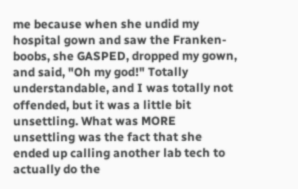me because when she undid my hospital gown and saw the Franken-boobs, she GASPED, dropped my gown, and said, "Oh my god!" Totally understandable, and I was totally not offended, but it was a little bit unsettling. What was MORE unsettling was the fact that she ended up calling another lab tech to actually do the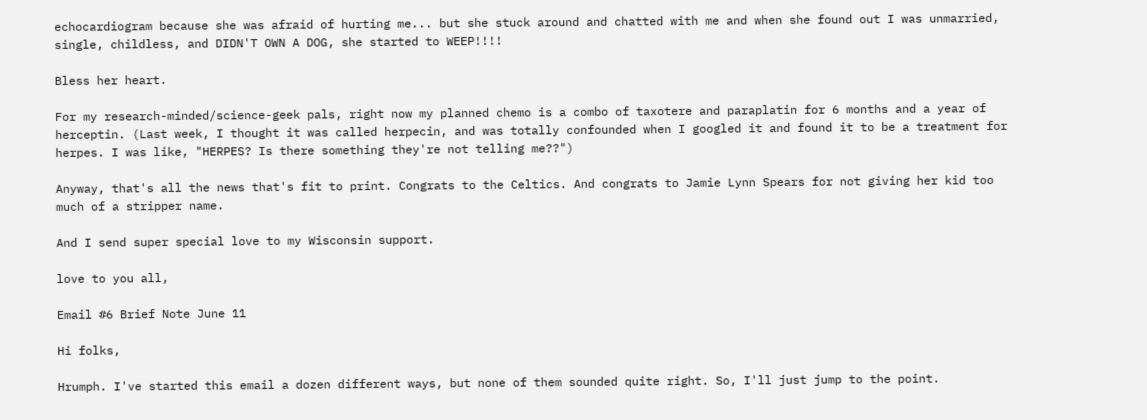echocardiogram because she was afraid of hurting me... but she stuck around and chatted with me and when she found out I was unmarried, single, childless, and DIDN'T OWN A DOG, she started to WEEP!!!!

Bless her heart.

For my research-minded/science-geek pals, right now my planned chemo is a combo of taxotere and paraplatin for 6 months and a year of herceptin. (Last week, I thought it was called herpecin, and was totally confounded when I googled it and found it to be a treatment for herpes. I was like, "HERPES? Is there something they're not telling me??")

Anyway, that's all the news that's fit to print. Congrats to the Celtics. And congrats to Jamie Lynn Spears for not giving her kid too much of a stripper name.

And I send super special love to my Wisconsin support.

love to you all,

Email #6 Brief Note June 11

Hi folks,

Hrumph. I've started this email a dozen different ways, but none of them sounded quite right. So, I'll just jump to the point.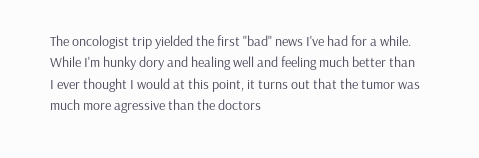The oncologist trip yielded the first "bad" news I've had for a while. While I'm hunky dory and healing well and feeling much better than I ever thought I would at this point, it turns out that the tumor was much more agressive than the doctors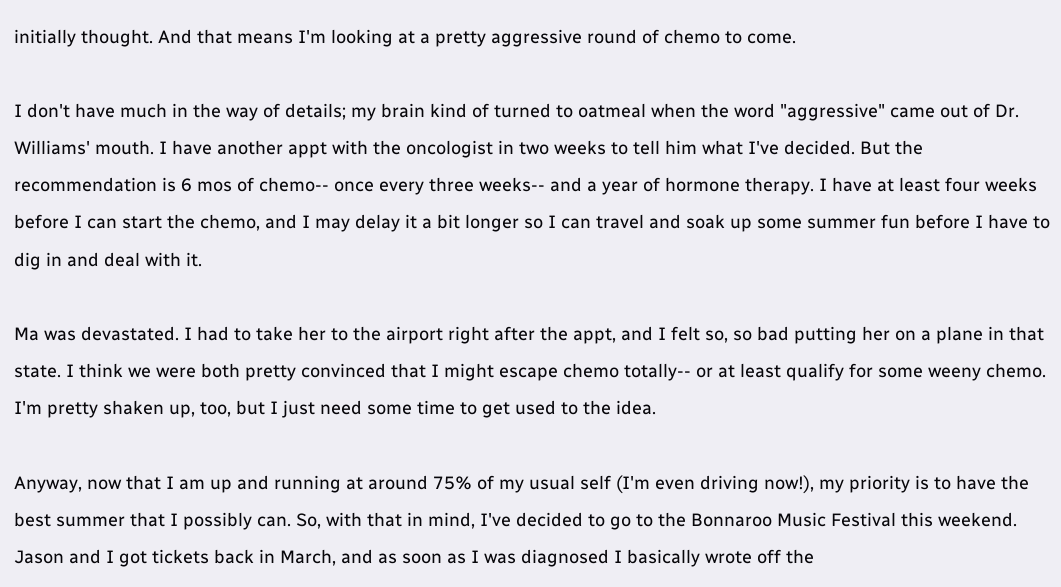initially thought. And that means I'm looking at a pretty aggressive round of chemo to come.

I don't have much in the way of details; my brain kind of turned to oatmeal when the word "aggressive" came out of Dr. Williams' mouth. I have another appt with the oncologist in two weeks to tell him what I've decided. But the recommendation is 6 mos of chemo-- once every three weeks-- and a year of hormone therapy. I have at least four weeks before I can start the chemo, and I may delay it a bit longer so I can travel and soak up some summer fun before I have to dig in and deal with it.

Ma was devastated. I had to take her to the airport right after the appt, and I felt so, so bad putting her on a plane in that state. I think we were both pretty convinced that I might escape chemo totally-- or at least qualify for some weeny chemo. I'm pretty shaken up, too, but I just need some time to get used to the idea.

Anyway, now that I am up and running at around 75% of my usual self (I'm even driving now!), my priority is to have the best summer that I possibly can. So, with that in mind, I've decided to go to the Bonnaroo Music Festival this weekend. Jason and I got tickets back in March, and as soon as I was diagnosed I basically wrote off the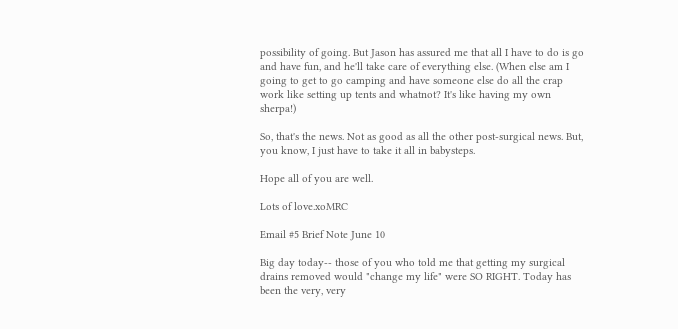possibility of going. But Jason has assured me that all I have to do is go and have fun, and he'll take care of everything else. (When else am I going to get to go camping and have someone else do all the crap work like setting up tents and whatnot? It's like having my own sherpa!)

So, that's the news. Not as good as all the other post-surgical news. But, you know, I just have to take it all in babysteps.

Hope all of you are well.

Lots of love.xoMRC

Email #5 Brief Note June 10

Big day today-- those of you who told me that getting my surgical drains removed would "change my life" were SO RIGHT. Today has been the very, very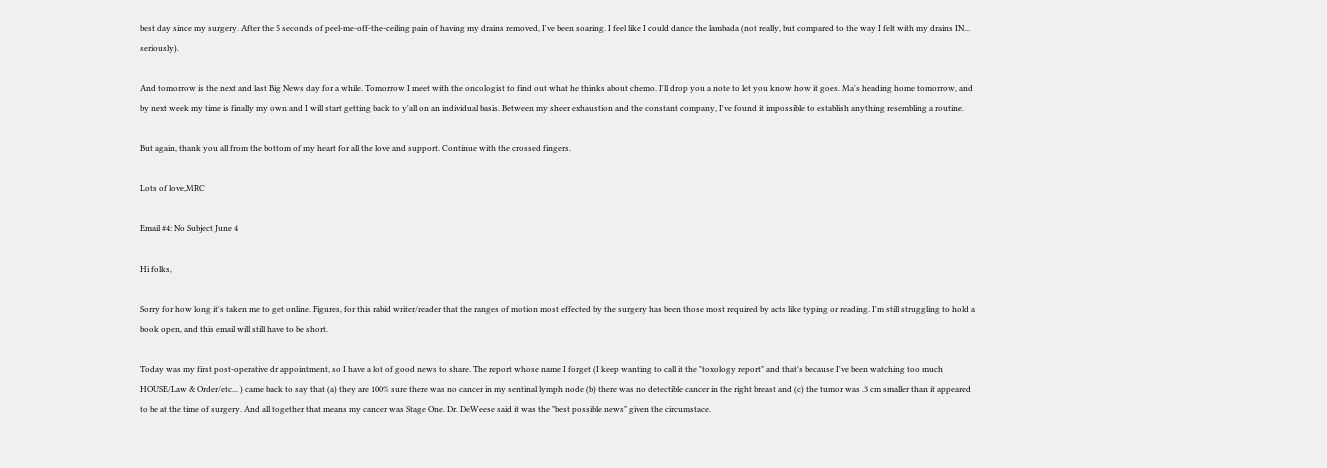best day since my surgery. After the 5 seconds of peel-me-off-the-ceiling pain of having my drains removed, I've been soaring. I feel like I could dance the lambada (not really, but compared to the way I felt with my drains IN... seriously).

And tomorrow is the next and last Big News day for a while. Tomorrow I meet with the oncologist to find out what he thinks about chemo. I'll drop you a note to let you know how it goes. Ma's heading home tomorrow, and by next week my time is finally my own and I will start getting back to y'all on an individual basis. Between my sheer exhaustion and the constant company, I've found it impossible to establish anything resembling a routine.

But again, thank you all from the bottom of my heart for all the love and support. Continue with the crossed fingers.

Lots of love,MRC

Email #4: No Subject June 4

Hi folks,

Sorry for how long it's taken me to get online. Figures, for this rabid writer/reader that the ranges of motion most effected by the surgery has been those most required by acts like typing or reading. I'm still struggling to hold a book open, and this email will still have to be short.

Today was my first post-operative dr appointment, so I have a lot of good news to share. The report whose name I forget (I keep wanting to call it the "toxology report" and that's because I've been watching too much HOUSE/Law & Order/etc... ) came back to say that (a) they are 100% sure there was no cancer in my sentinal lymph node (b) there was no detectible cancer in the right breast and (c) the tumor was .3 cm smaller than it appeared to be at the time of surgery. And all together that means my cancer was Stage One. Dr. DeWeese said it was the "best possible news" given the circumstace.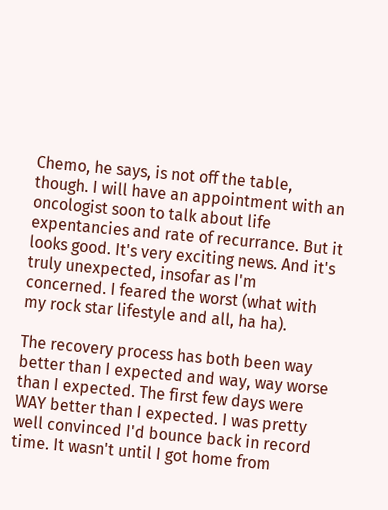Chemo, he says, is not off the table, though. I will have an appointment with an oncologist soon to talk about life expentancies and rate of recurrance. But it looks good. It's very exciting news. And it's truly unexpected, insofar as I'm concerned. I feared the worst (what with my rock star lifestyle and all, ha ha).

The recovery process has both been way better than I expected and way, way worse than I expected. The first few days were WAY better than I expected. I was pretty well convinced I'd bounce back in record time. It wasn't until I got home from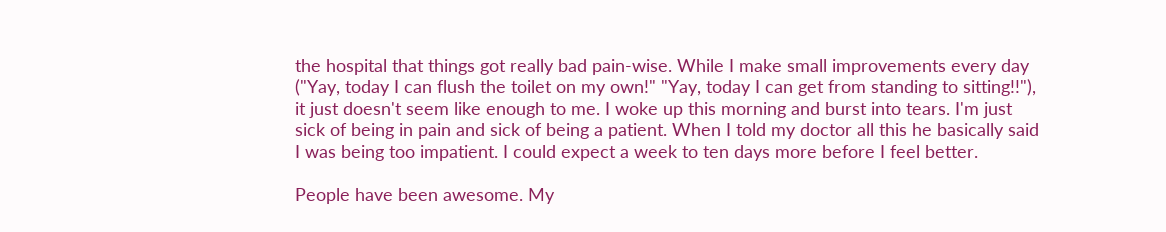the hospital that things got really bad pain-wise. While I make small improvements every day ("Yay, today I can flush the toilet on my own!" "Yay, today I can get from standing to sitting!!"), it just doesn't seem like enough to me. I woke up this morning and burst into tears. I'm just sick of being in pain and sick of being a patient. When I told my doctor all this he basically said I was being too impatient. I could expect a week to ten days more before I feel better.

People have been awesome. My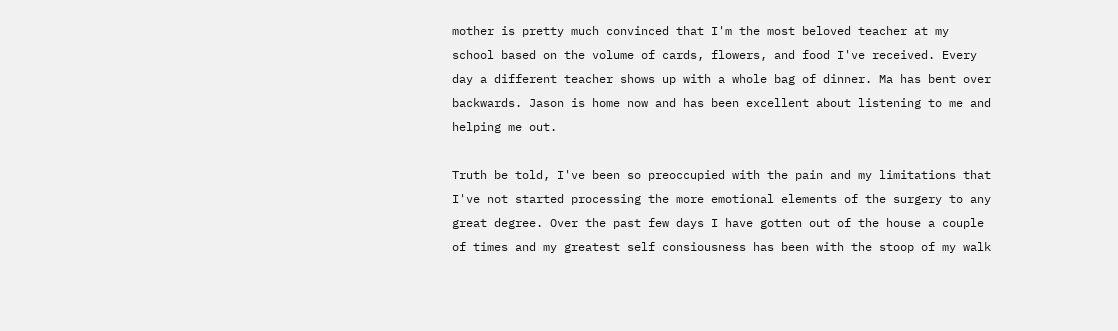mother is pretty much convinced that I'm the most beloved teacher at my school based on the volume of cards, flowers, and food I've received. Every day a different teacher shows up with a whole bag of dinner. Ma has bent over backwards. Jason is home now and has been excellent about listening to me and helping me out.

Truth be told, I've been so preoccupied with the pain and my limitations that I've not started processing the more emotional elements of the surgery to any great degree. Over the past few days I have gotten out of the house a couple of times and my greatest self consiousness has been with the stoop of my walk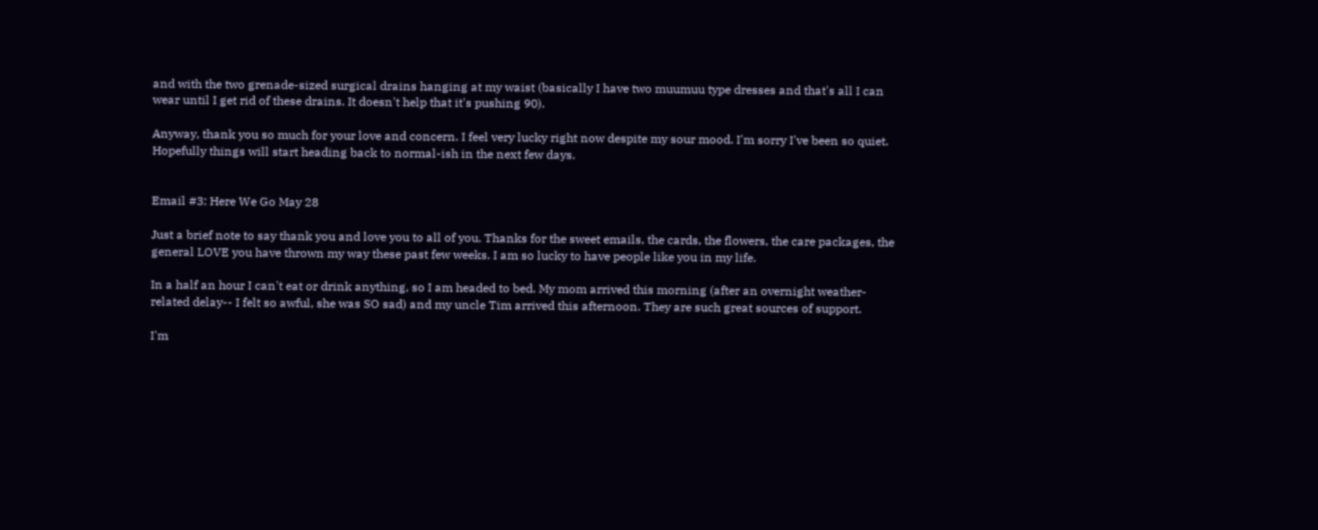and with the two grenade-sized surgical drains hanging at my waist (basically I have two muumuu type dresses and that's all I can wear until I get rid of these drains. It doesn't help that it's pushing 90).

Anyway, thank you so much for your love and concern. I feel very lucky right now despite my sour mood. I'm sorry I've been so quiet. Hopefully things will start heading back to normal-ish in the next few days.


Email #3: Here We Go May 28

Just a brief note to say thank you and love you to all of you. Thanks for the sweet emails, the cards, the flowers, the care packages, the general LOVE you have thrown my way these past few weeks. I am so lucky to have people like you in my life.

In a half an hour I can't eat or drink anything, so I am headed to bed. My mom arrived this morning (after an overnight weather-related delay-- I felt so awful, she was SO sad) and my uncle Tim arrived this afternoon. They are such great sources of support.

I'm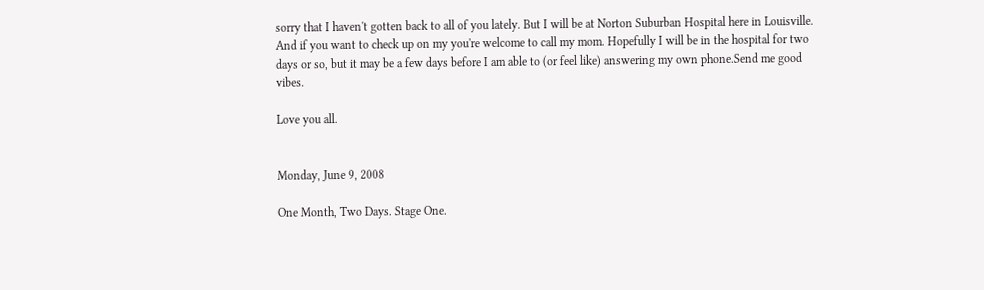sorry that I haven't gotten back to all of you lately. But I will be at Norton Suburban Hospital here in Louisville. And if you want to check up on my you're welcome to call my mom. Hopefully I will be in the hospital for two days or so, but it may be a few days before I am able to (or feel like) answering my own phone.Send me good vibes.

Love you all.


Monday, June 9, 2008

One Month, Two Days. Stage One.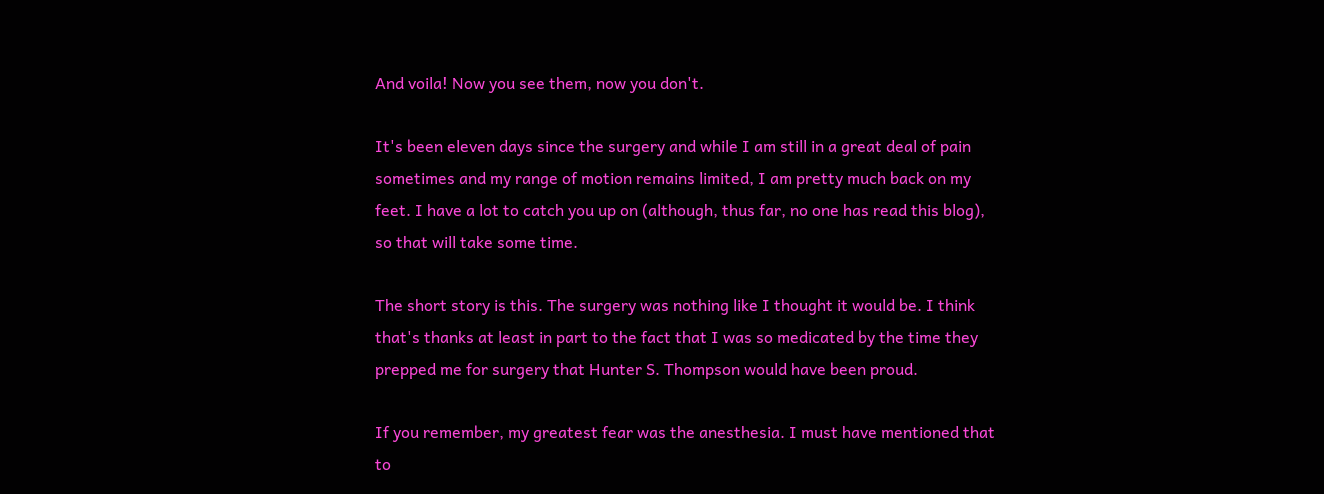And voila! Now you see them, now you don't.

It's been eleven days since the surgery and while I am still in a great deal of pain sometimes and my range of motion remains limited, I am pretty much back on my feet. I have a lot to catch you up on (although, thus far, no one has read this blog), so that will take some time.

The short story is this. The surgery was nothing like I thought it would be. I think that's thanks at least in part to the fact that I was so medicated by the time they prepped me for surgery that Hunter S. Thompson would have been proud.

If you remember, my greatest fear was the anesthesia. I must have mentioned that to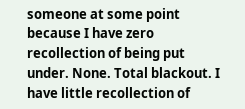someone at some point because I have zero recollection of being put under. None. Total blackout. I have little recollection of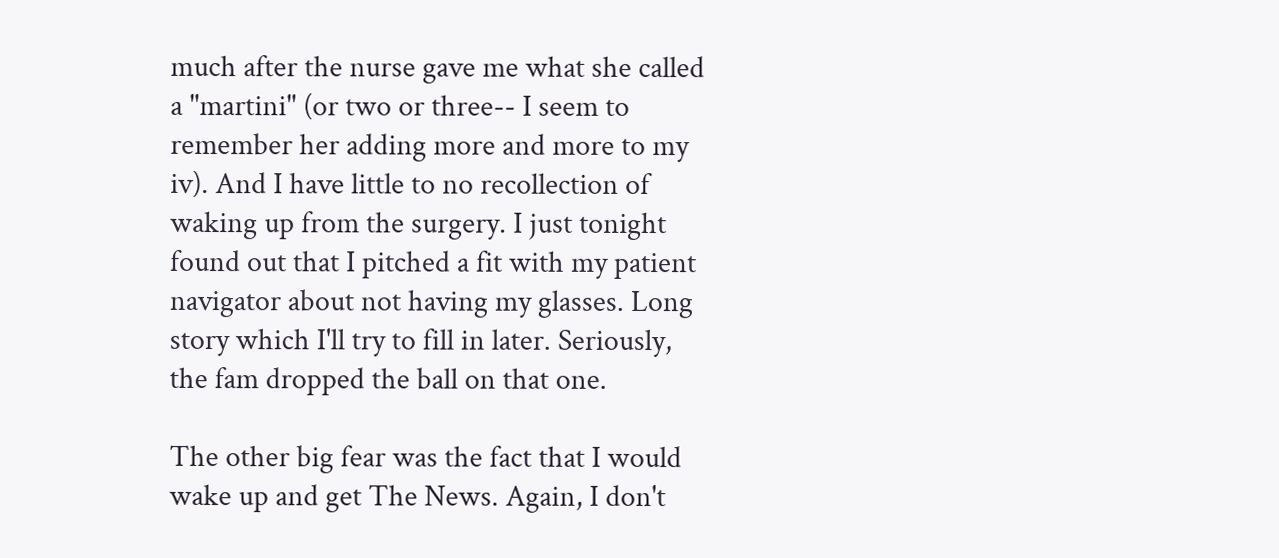much after the nurse gave me what she called a "martini" (or two or three-- I seem to remember her adding more and more to my iv). And I have little to no recollection of waking up from the surgery. I just tonight found out that I pitched a fit with my patient navigator about not having my glasses. Long story which I'll try to fill in later. Seriously, the fam dropped the ball on that one.

The other big fear was the fact that I would wake up and get The News. Again, I don't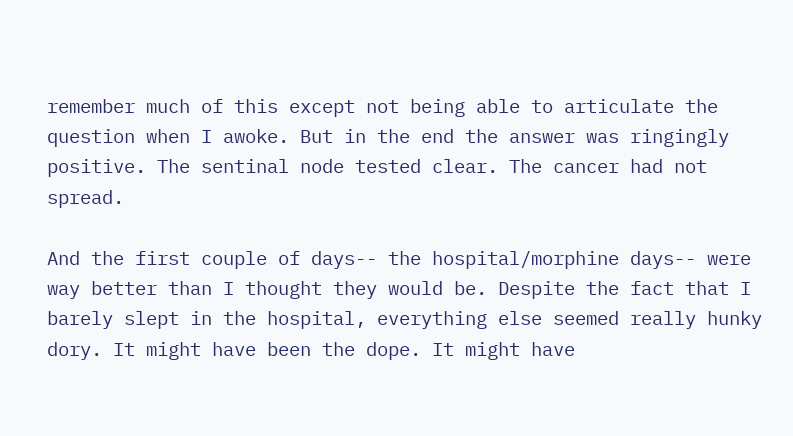remember much of this except not being able to articulate the question when I awoke. But in the end the answer was ringingly positive. The sentinal node tested clear. The cancer had not spread.

And the first couple of days-- the hospital/morphine days-- were way better than I thought they would be. Despite the fact that I barely slept in the hospital, everything else seemed really hunky dory. It might have been the dope. It might have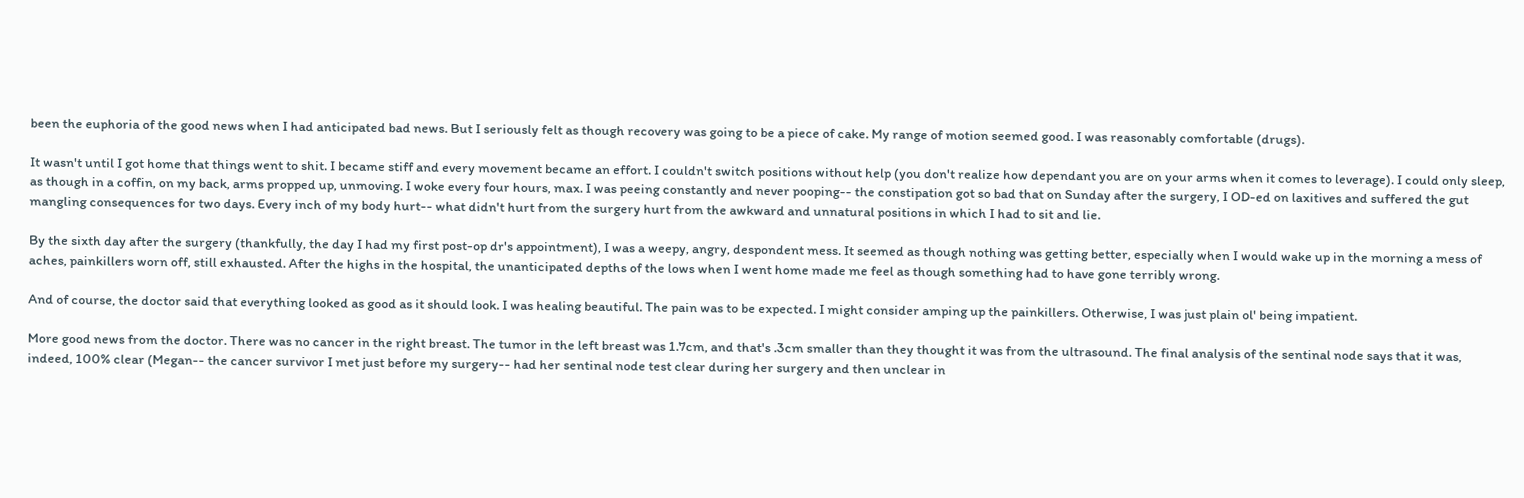been the euphoria of the good news when I had anticipated bad news. But I seriously felt as though recovery was going to be a piece of cake. My range of motion seemed good. I was reasonably comfortable (drugs).

It wasn't until I got home that things went to shit. I became stiff and every movement became an effort. I couldn't switch positions without help (you don't realize how dependant you are on your arms when it comes to leverage). I could only sleep, as though in a coffin, on my back, arms propped up, unmoving. I woke every four hours, max. I was peeing constantly and never pooping-- the constipation got so bad that on Sunday after the surgery, I OD-ed on laxitives and suffered the gut mangling consequences for two days. Every inch of my body hurt-- what didn't hurt from the surgery hurt from the awkward and unnatural positions in which I had to sit and lie.

By the sixth day after the surgery (thankfully, the day I had my first post-op dr's appointment), I was a weepy, angry, despondent mess. It seemed as though nothing was getting better, especially when I would wake up in the morning a mess of aches, painkillers worn off, still exhausted. After the highs in the hospital, the unanticipated depths of the lows when I went home made me feel as though something had to have gone terribly wrong.

And of course, the doctor said that everything looked as good as it should look. I was healing beautiful. The pain was to be expected. I might consider amping up the painkillers. Otherwise, I was just plain ol' being impatient.

More good news from the doctor. There was no cancer in the right breast. The tumor in the left breast was 1.7cm, and that's .3cm smaller than they thought it was from the ultrasound. The final analysis of the sentinal node says that it was, indeed, 100% clear (Megan-- the cancer survivor I met just before my surgery-- had her sentinal node test clear during her surgery and then unclear in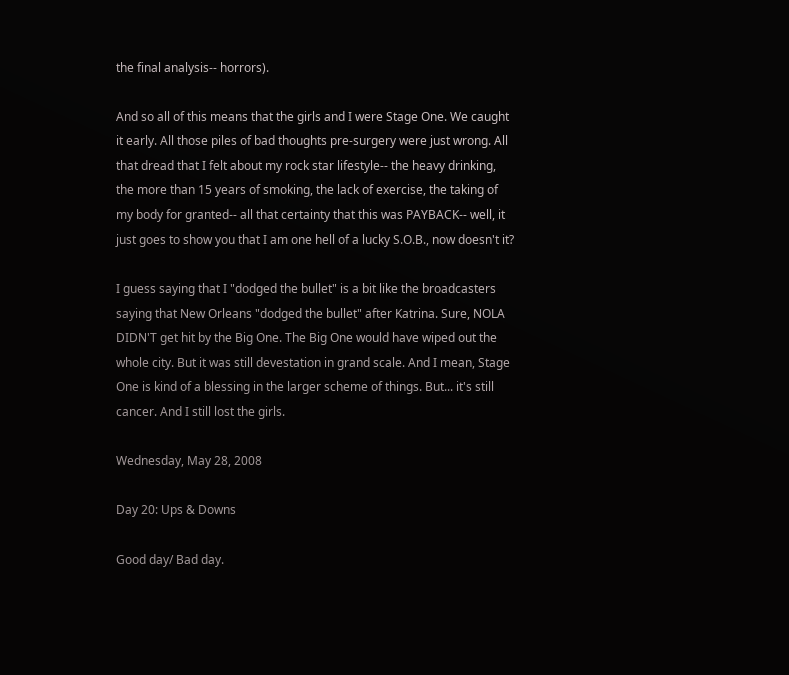the final analysis-- horrors).

And so all of this means that the girls and I were Stage One. We caught it early. All those piles of bad thoughts pre-surgery were just wrong. All that dread that I felt about my rock star lifestyle-- the heavy drinking, the more than 15 years of smoking, the lack of exercise, the taking of my body for granted-- all that certainty that this was PAYBACK-- well, it just goes to show you that I am one hell of a lucky S.O.B., now doesn't it?

I guess saying that I "dodged the bullet" is a bit like the broadcasters saying that New Orleans "dodged the bullet" after Katrina. Sure, NOLA DIDN'T get hit by the Big One. The Big One would have wiped out the whole city. But it was still devestation in grand scale. And I mean, Stage One is kind of a blessing in the larger scheme of things. But... it's still cancer. And I still lost the girls.

Wednesday, May 28, 2008

Day 20: Ups & Downs

Good day/ Bad day.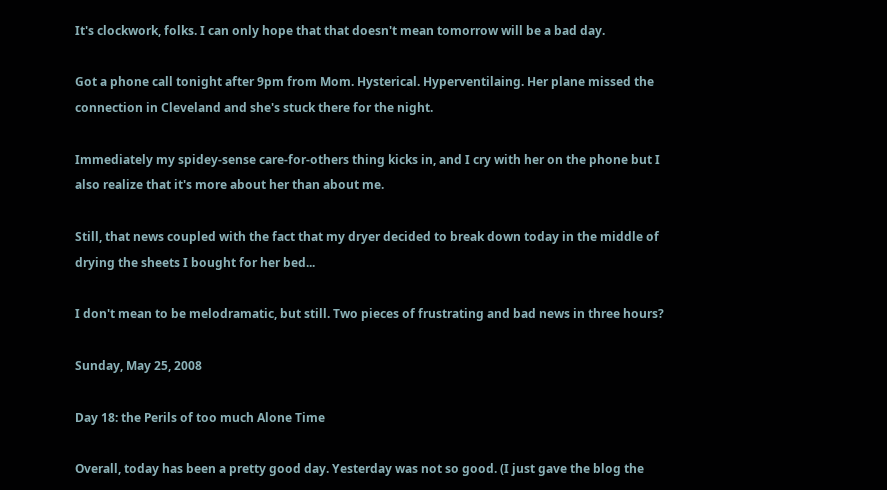It's clockwork, folks. I can only hope that that doesn't mean tomorrow will be a bad day.

Got a phone call tonight after 9pm from Mom. Hysterical. Hyperventilaing. Her plane missed the connection in Cleveland and she's stuck there for the night.

Immediately my spidey-sense care-for-others thing kicks in, and I cry with her on the phone but I also realize that it's more about her than about me.

Still, that news coupled with the fact that my dryer decided to break down today in the middle of drying the sheets I bought for her bed...

I don't mean to be melodramatic, but still. Two pieces of frustrating and bad news in three hours?

Sunday, May 25, 2008

Day 18: the Perils of too much Alone Time

Overall, today has been a pretty good day. Yesterday was not so good. (I just gave the blog the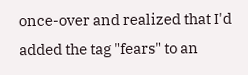once-over and realized that I'd added the tag "fears" to an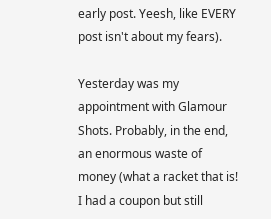early post. Yeesh, like EVERY post isn't about my fears).

Yesterday was my appointment with Glamour Shots. Probably, in the end, an enormous waste of money (what a racket that is! I had a coupon but still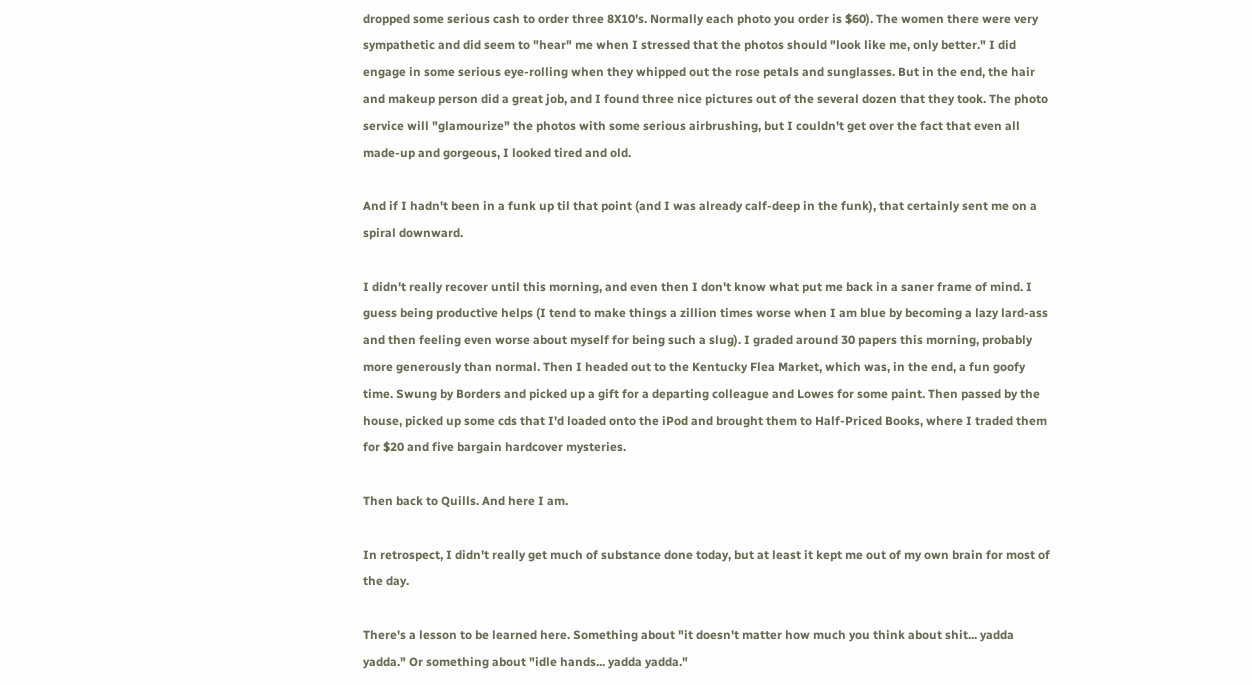dropped some serious cash to order three 8X10's. Normally each photo you order is $60). The women there were very sympathetic and did seem to "hear" me when I stressed that the photos should "look like me, only better." I did engage in some serious eye-rolling when they whipped out the rose petals and sunglasses. But in the end, the hair and makeup person did a great job, and I found three nice pictures out of the several dozen that they took. The photo service will "glamourize" the photos with some serious airbrushing, but I couldn't get over the fact that even all made-up and gorgeous, I looked tired and old.

And if I hadn't been in a funk up til that point (and I was already calf-deep in the funk), that certainly sent me on a spiral downward.

I didn't really recover until this morning, and even then I don't know what put me back in a saner frame of mind. I guess being productive helps (I tend to make things a zillion times worse when I am blue by becoming a lazy lard-ass and then feeling even worse about myself for being such a slug). I graded around 30 papers this morning, probably more generously than normal. Then I headed out to the Kentucky Flea Market, which was, in the end, a fun goofy time. Swung by Borders and picked up a gift for a departing colleague and Lowes for some paint. Then passed by the house, picked up some cds that I'd loaded onto the iPod and brought them to Half-Priced Books, where I traded them for $20 and five bargain hardcover mysteries.

Then back to Quills. And here I am.

In retrospect, I didn't really get much of substance done today, but at least it kept me out of my own brain for most of the day.

There's a lesson to be learned here. Something about "it doesn't matter how much you think about shit... yadda yadda." Or something about "idle hands... yadda yadda."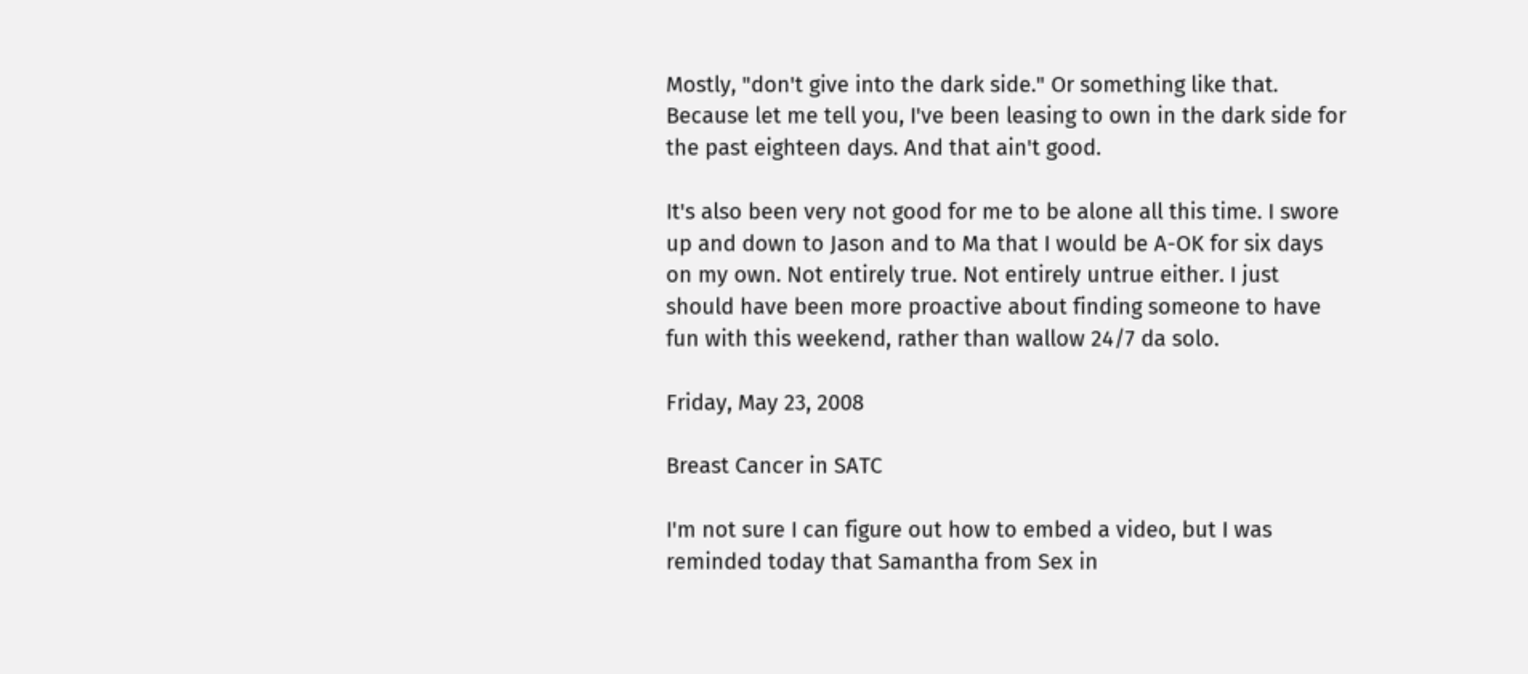Mostly, "don't give into the dark side." Or something like that. Because let me tell you, I've been leasing to own in the dark side for the past eighteen days. And that ain't good.

It's also been very not good for me to be alone all this time. I swore up and down to Jason and to Ma that I would be A-OK for six days on my own. Not entirely true. Not entirely untrue either. I just should have been more proactive about finding someone to have fun with this weekend, rather than wallow 24/7 da solo.

Friday, May 23, 2008

Breast Cancer in SATC

I'm not sure I can figure out how to embed a video, but I was reminded today that Samantha from Sex in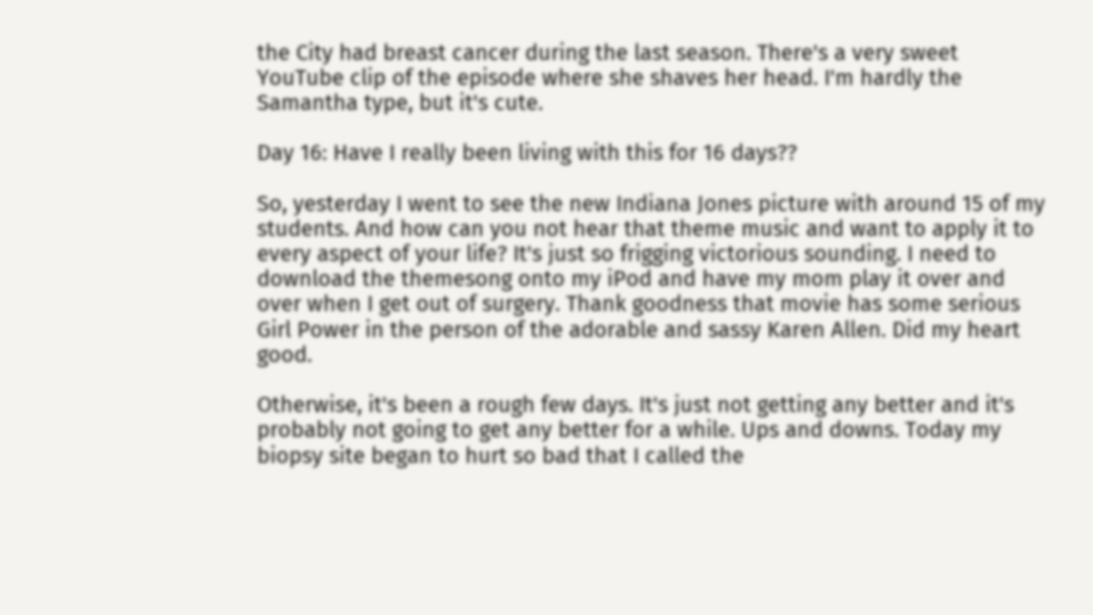the City had breast cancer during the last season. There's a very sweet YouTube clip of the episode where she shaves her head. I'm hardly the Samantha type, but it's cute.

Day 16: Have I really been living with this for 16 days??

So, yesterday I went to see the new Indiana Jones picture with around 15 of my students. And how can you not hear that theme music and want to apply it to every aspect of your life? It's just so frigging victorious sounding. I need to download the themesong onto my iPod and have my mom play it over and over when I get out of surgery. Thank goodness that movie has some serious Girl Power in the person of the adorable and sassy Karen Allen. Did my heart good.

Otherwise, it's been a rough few days. It's just not getting any better and it's probably not going to get any better for a while. Ups and downs. Today my biopsy site began to hurt so bad that I called the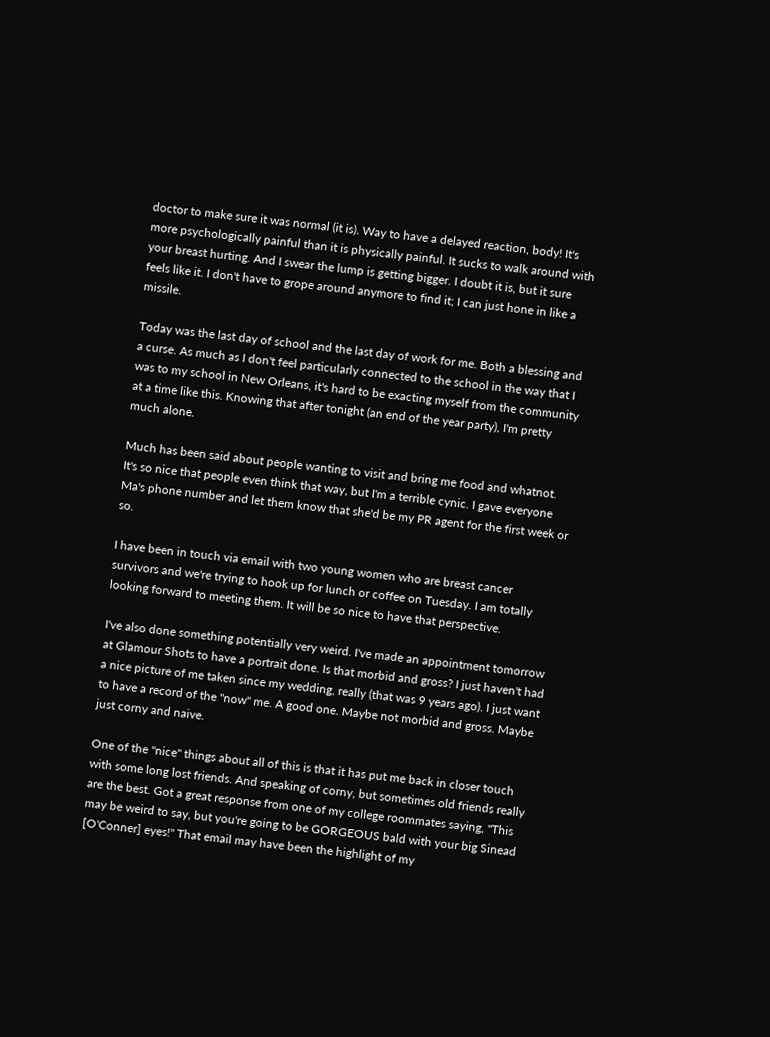doctor to make sure it was normal (it is). Way to have a delayed reaction, body! It's more psychologically painful than it is physically painful. It sucks to walk around with your breast hurting. And I swear the lump is getting bigger. I doubt it is, but it sure feels like it. I don't have to grope around anymore to find it; I can just hone in like a missile.

Today was the last day of school and the last day of work for me. Both a blessing and a curse. As much as I don't feel particularly connected to the school in the way that I was to my school in New Orleans, it's hard to be exacting myself from the community at a time like this. Knowing that after tonight (an end of the year party), I'm pretty much alone.

Much has been said about people wanting to visit and bring me food and whatnot. It's so nice that people even think that way, but I'm a terrible cynic. I gave everyone Ma's phone number and let them know that she'd be my PR agent for the first week or so.

I have been in touch via email with two young women who are breast cancer survivors and we're trying to hook up for lunch or coffee on Tuesday. I am totally looking forward to meeting them. It will be so nice to have that perspective.

I've also done something potentially very weird. I've made an appointment tomorrow at Glamour Shots to have a portrait done. Is that morbid and gross? I just haven't had a nice picture of me taken since my wedding, really (that was 9 years ago). I just want to have a record of the "now" me. A good one. Maybe not morbid and gross. Maybe just corny and naive.

One of the "nice" things about all of this is that it has put me back in closer touch with some long lost friends. And speaking of corny, but sometimes old friends really are the best. Got a great response from one of my college roommates saying, "This may be weird to say, but you're going to be GORGEOUS bald with your big Sinead [O'Conner] eyes!" That email may have been the highlight of my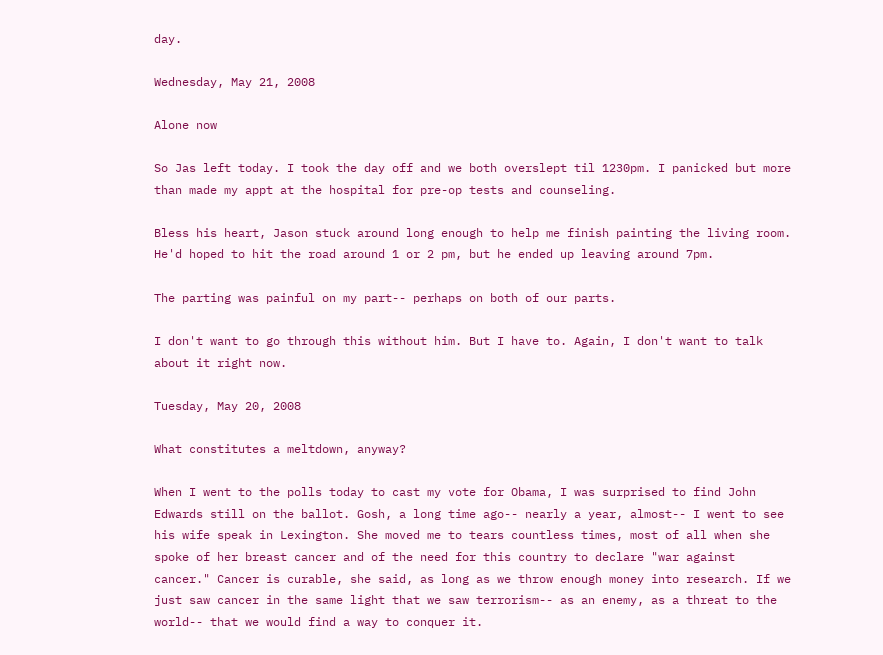day.

Wednesday, May 21, 2008

Alone now

So Jas left today. I took the day off and we both overslept til 1230pm. I panicked but more than made my appt at the hospital for pre-op tests and counseling.

Bless his heart, Jason stuck around long enough to help me finish painting the living room. He'd hoped to hit the road around 1 or 2 pm, but he ended up leaving around 7pm.

The parting was painful on my part-- perhaps on both of our parts.

I don't want to go through this without him. But I have to. Again, I don't want to talk about it right now.

Tuesday, May 20, 2008

What constitutes a meltdown, anyway?

When I went to the polls today to cast my vote for Obama, I was surprised to find John Edwards still on the ballot. Gosh, a long time ago-- nearly a year, almost-- I went to see his wife speak in Lexington. She moved me to tears countless times, most of all when she spoke of her breast cancer and of the need for this country to declare "war against cancer." Cancer is curable, she said, as long as we throw enough money into research. If we just saw cancer in the same light that we saw terrorism-- as an enemy, as a threat to the world-- that we would find a way to conquer it.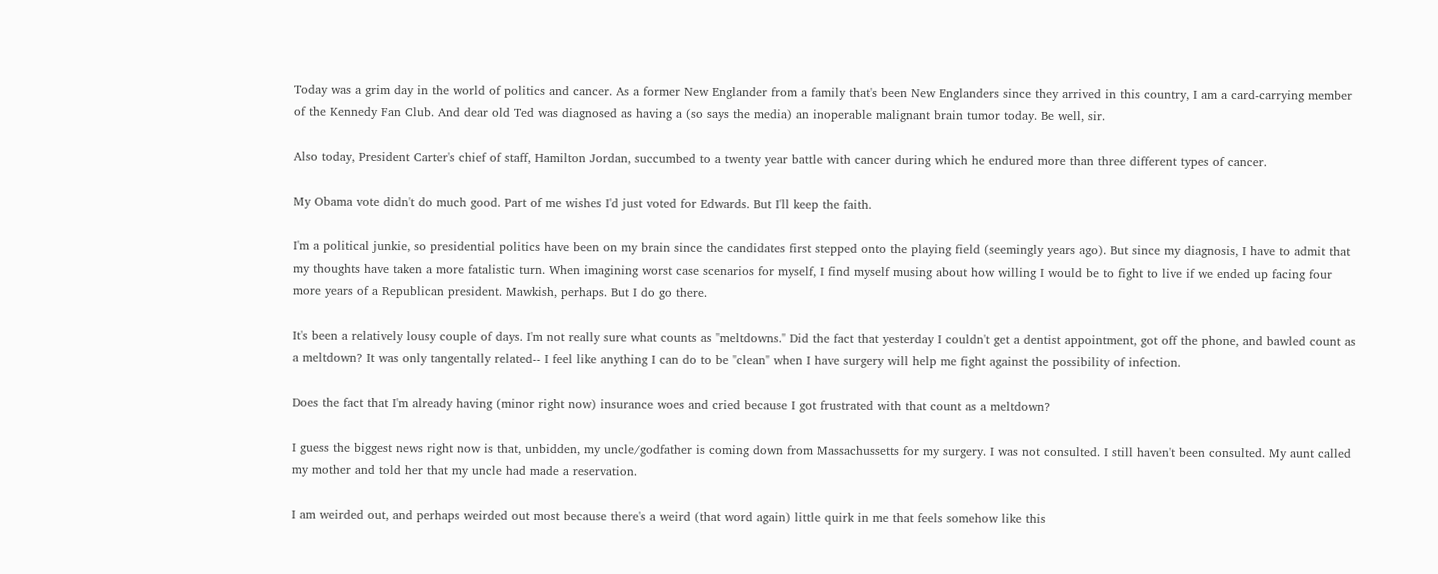Today was a grim day in the world of politics and cancer. As a former New Englander from a family that's been New Englanders since they arrived in this country, I am a card-carrying member of the Kennedy Fan Club. And dear old Ted was diagnosed as having a (so says the media) an inoperable malignant brain tumor today. Be well, sir.

Also today, President Carter's chief of staff, Hamilton Jordan, succumbed to a twenty year battle with cancer during which he endured more than three different types of cancer.

My Obama vote didn't do much good. Part of me wishes I'd just voted for Edwards. But I'll keep the faith.

I'm a political junkie, so presidential politics have been on my brain since the candidates first stepped onto the playing field (seemingly years ago). But since my diagnosis, I have to admit that my thoughts have taken a more fatalistic turn. When imagining worst case scenarios for myself, I find myself musing about how willing I would be to fight to live if we ended up facing four more years of a Republican president. Mawkish, perhaps. But I do go there.

It's been a relatively lousy couple of days. I'm not really sure what counts as "meltdowns." Did the fact that yesterday I couldn't get a dentist appointment, got off the phone, and bawled count as a meltdown? It was only tangentally related-- I feel like anything I can do to be "clean" when I have surgery will help me fight against the possibility of infection.

Does the fact that I'm already having (minor right now) insurance woes and cried because I got frustrated with that count as a meltdown?

I guess the biggest news right now is that, unbidden, my uncle/godfather is coming down from Massachussetts for my surgery. I was not consulted. I still haven't been consulted. My aunt called my mother and told her that my uncle had made a reservation.

I am weirded out, and perhaps weirded out most because there's a weird (that word again) little quirk in me that feels somehow like this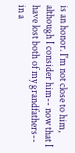is an honor. I'm not close to him, although I consider him-- now that I have lost both of my grandfathers-- in a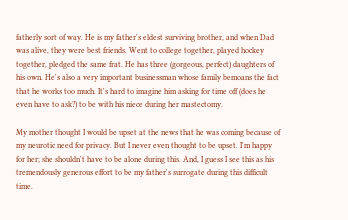fatherly sort of way. He is my father's eldest surviving brother, and when Dad was alive, they were best friends. Went to college together, played hockey together, pledged the same frat. He has three (gorgeous, perfect) daughters of his own. He's also a very important businessman whose family bemoans the fact that he works too much. It's hard to imagine him asking for time off (does he even have to ask?) to be with his niece during her mastectomy.

My mother thought I would be upset at the news that he was coming because of my neurotic need for privacy. But I never even thought to be upset. I'm happy for her; she shouldn't have to be alone during this. And, I guess I see this as his tremendously generous effort to be my father's surrogate during this difficult time.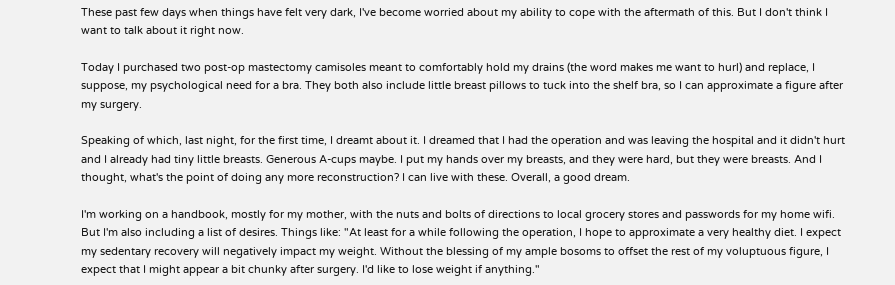These past few days when things have felt very dark, I've become worried about my ability to cope with the aftermath of this. But I don't think I want to talk about it right now.

Today I purchased two post-op mastectomy camisoles meant to comfortably hold my drains (the word makes me want to hurl) and replace, I suppose, my psychological need for a bra. They both also include little breast pillows to tuck into the shelf bra, so I can approximate a figure after my surgery.

Speaking of which, last night, for the first time, I dreamt about it. I dreamed that I had the operation and was leaving the hospital and it didn't hurt and I already had tiny little breasts. Generous A-cups maybe. I put my hands over my breasts, and they were hard, but they were breasts. And I thought, what's the point of doing any more reconstruction? I can live with these. Overall, a good dream.

I'm working on a handbook, mostly for my mother, with the nuts and bolts of directions to local grocery stores and passwords for my home wifi. But I'm also including a list of desires. Things like: "At least for a while following the operation, I hope to approximate a very healthy diet. I expect my sedentary recovery will negatively impact my weight. Without the blessing of my ample bosoms to offset the rest of my voluptuous figure, I expect that I might appear a bit chunky after surgery. I'd like to lose weight if anything."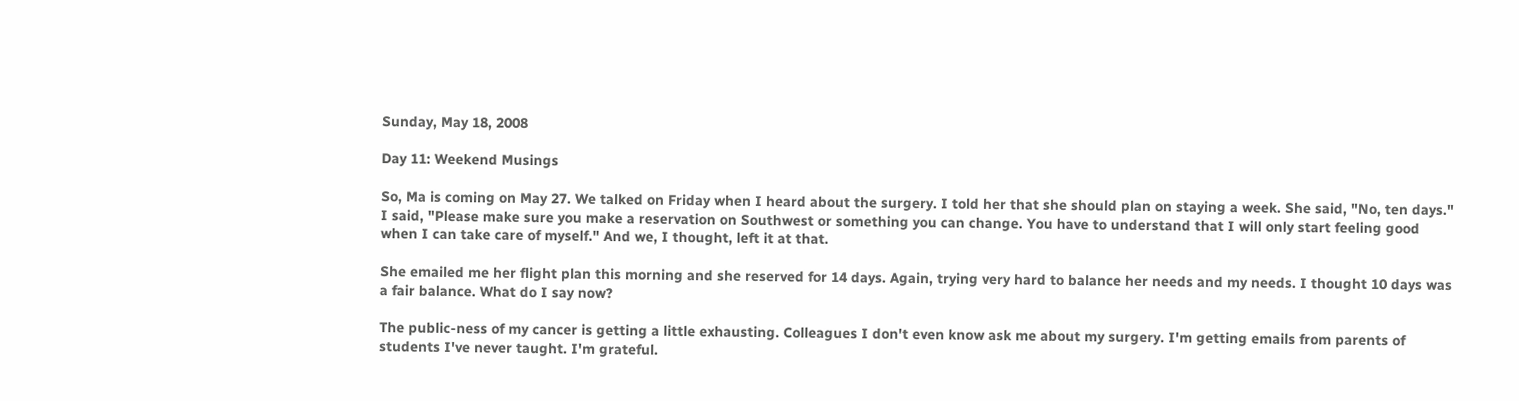Sunday, May 18, 2008

Day 11: Weekend Musings

So, Ma is coming on May 27. We talked on Friday when I heard about the surgery. I told her that she should plan on staying a week. She said, "No, ten days." I said, "Please make sure you make a reservation on Southwest or something you can change. You have to understand that I will only start feeling good when I can take care of myself." And we, I thought, left it at that.

She emailed me her flight plan this morning and she reserved for 14 days. Again, trying very hard to balance her needs and my needs. I thought 10 days was a fair balance. What do I say now?

The public-ness of my cancer is getting a little exhausting. Colleagues I don't even know ask me about my surgery. I'm getting emails from parents of students I've never taught. I'm grateful.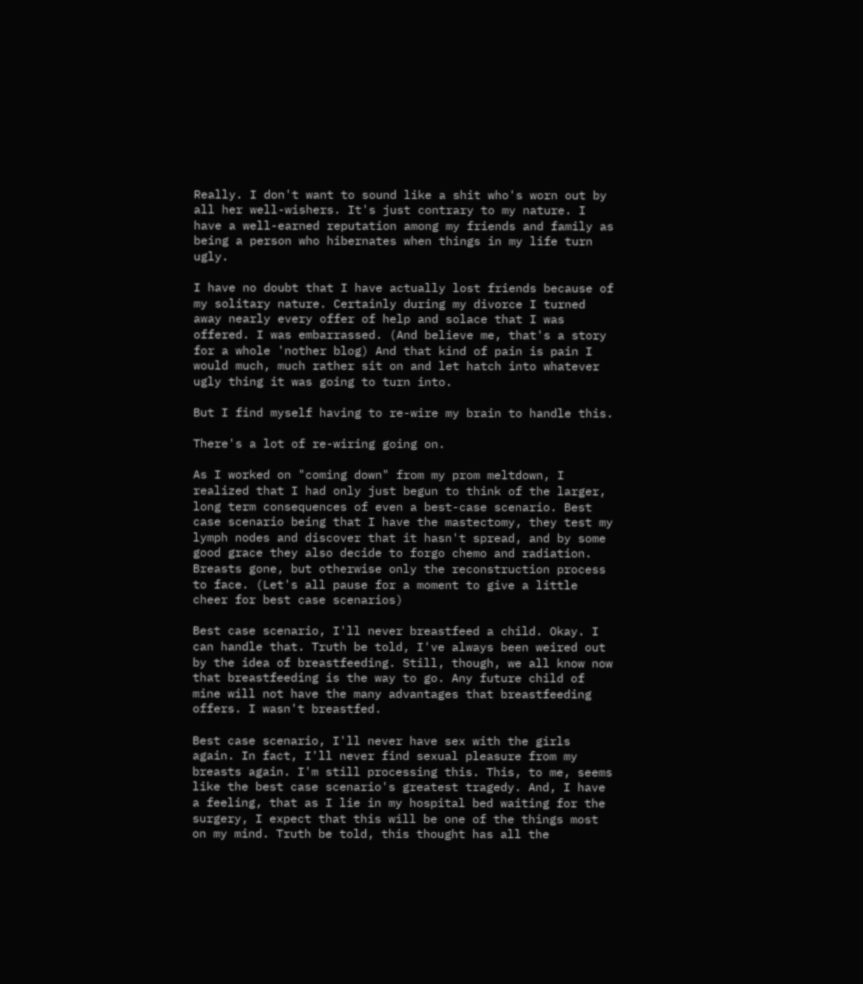Really. I don't want to sound like a shit who's worn out by all her well-wishers. It's just contrary to my nature. I have a well-earned reputation among my friends and family as being a person who hibernates when things in my life turn ugly.

I have no doubt that I have actually lost friends because of my solitary nature. Certainly during my divorce I turned away nearly every offer of help and solace that I was offered. I was embarrassed. (And believe me, that's a story for a whole 'nother blog) And that kind of pain is pain I would much, much rather sit on and let hatch into whatever ugly thing it was going to turn into.

But I find myself having to re-wire my brain to handle this.

There's a lot of re-wiring going on.

As I worked on "coming down" from my prom meltdown, I realized that I had only just begun to think of the larger, long term consequences of even a best-case scenario. Best case scenario being that I have the mastectomy, they test my lymph nodes and discover that it hasn't spread, and by some good grace they also decide to forgo chemo and radiation. Breasts gone, but otherwise only the reconstruction process to face. (Let's all pause for a moment to give a little cheer for best case scenarios)

Best case scenario, I'll never breastfeed a child. Okay. I can handle that. Truth be told, I've always been weired out by the idea of breastfeeding. Still, though, we all know now that breastfeeding is the way to go. Any future child of mine will not have the many advantages that breastfeeding offers. I wasn't breastfed.

Best case scenario, I'll never have sex with the girls again. In fact, I'll never find sexual pleasure from my breasts again. I'm still processing this. This, to me, seems like the best case scenario's greatest tragedy. And, I have a feeling, that as I lie in my hospital bed waiting for the surgery, I expect that this will be one of the things most on my mind. Truth be told, this thought has all the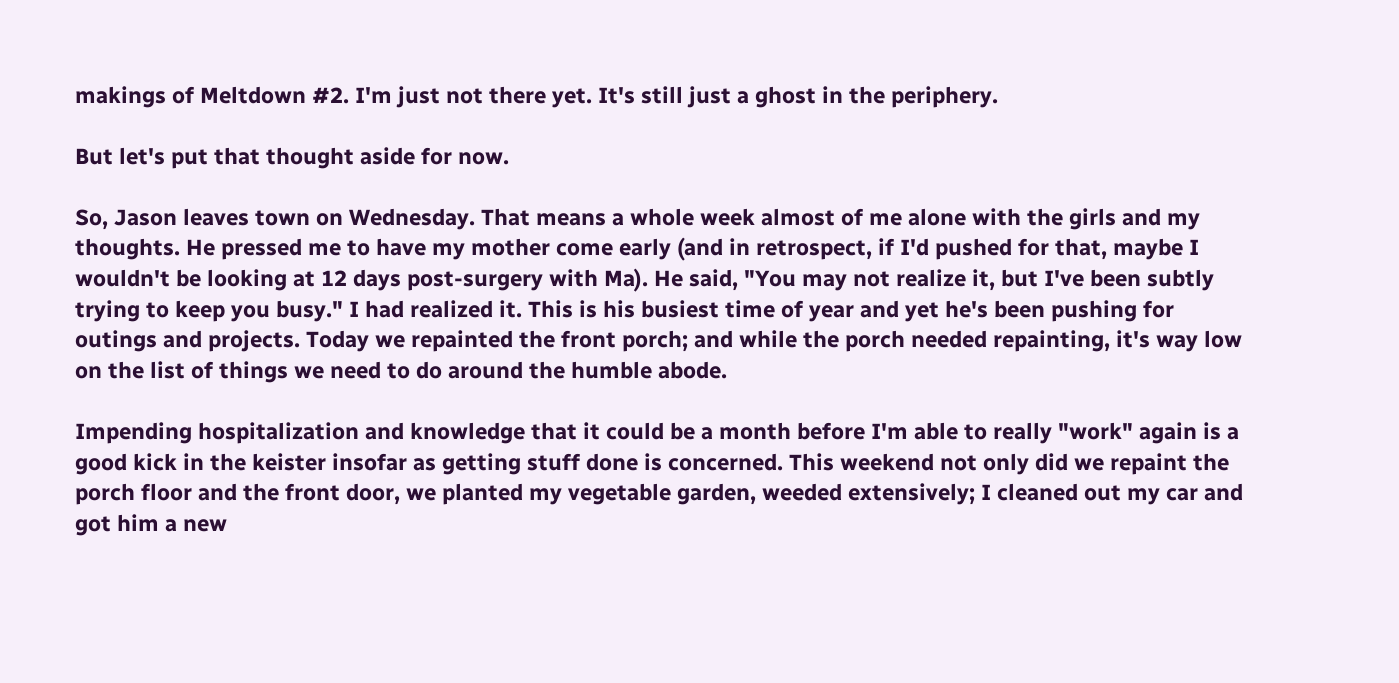makings of Meltdown #2. I'm just not there yet. It's still just a ghost in the periphery.

But let's put that thought aside for now.

So, Jason leaves town on Wednesday. That means a whole week almost of me alone with the girls and my thoughts. He pressed me to have my mother come early (and in retrospect, if I'd pushed for that, maybe I wouldn't be looking at 12 days post-surgery with Ma). He said, "You may not realize it, but I've been subtly trying to keep you busy." I had realized it. This is his busiest time of year and yet he's been pushing for outings and projects. Today we repainted the front porch; and while the porch needed repainting, it's way low on the list of things we need to do around the humble abode.

Impending hospitalization and knowledge that it could be a month before I'm able to really "work" again is a good kick in the keister insofar as getting stuff done is concerned. This weekend not only did we repaint the porch floor and the front door, we planted my vegetable garden, weeded extensively; I cleaned out my car and got him a new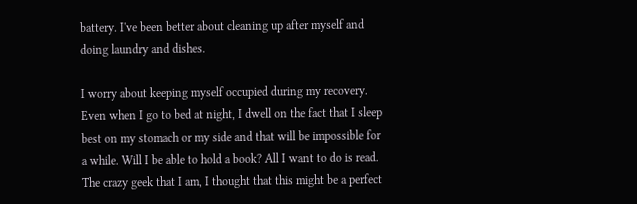battery. I've been better about cleaning up after myself and doing laundry and dishes.

I worry about keeping myself occupied during my recovery. Even when I go to bed at night, I dwell on the fact that I sleep best on my stomach or my side and that will be impossible for a while. Will I be able to hold a book? All I want to do is read. The crazy geek that I am, I thought that this might be a perfect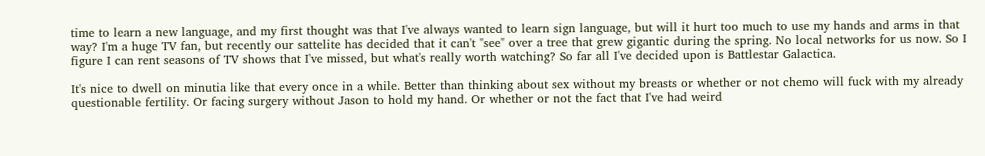time to learn a new language, and my first thought was that I've always wanted to learn sign language, but will it hurt too much to use my hands and arms in that way? I'm a huge TV fan, but recently our sattelite has decided that it can't "see" over a tree that grew gigantic during the spring. No local networks for us now. So I figure I can rent seasons of TV shows that I've missed, but what's really worth watching? So far all I've decided upon is Battlestar Galactica.

It's nice to dwell on minutia like that every once in a while. Better than thinking about sex without my breasts or whether or not chemo will fuck with my already questionable fertility. Or facing surgery without Jason to hold my hand. Or whether or not the fact that I've had weird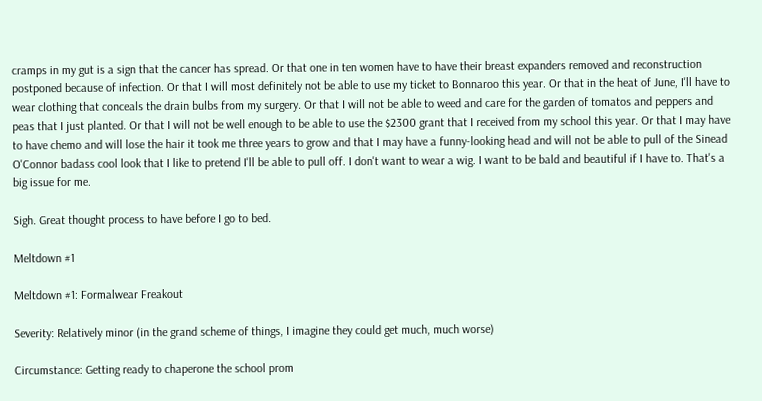cramps in my gut is a sign that the cancer has spread. Or that one in ten women have to have their breast expanders removed and reconstruction postponed because of infection. Or that I will most definitely not be able to use my ticket to Bonnaroo this year. Or that in the heat of June, I'll have to wear clothing that conceals the drain bulbs from my surgery. Or that I will not be able to weed and care for the garden of tomatos and peppers and peas that I just planted. Or that I will not be well enough to be able to use the $2300 grant that I received from my school this year. Or that I may have to have chemo and will lose the hair it took me three years to grow and that I may have a funny-looking head and will not be able to pull of the Sinead O'Connor badass cool look that I like to pretend I'll be able to pull off. I don't want to wear a wig. I want to be bald and beautiful if I have to. That's a big issue for me.

Sigh. Great thought process to have before I go to bed.

Meltdown #1

Meltdown #1: Formalwear Freakout

Severity: Relatively minor (in the grand scheme of things, I imagine they could get much, much worse)

Circumstance: Getting ready to chaperone the school prom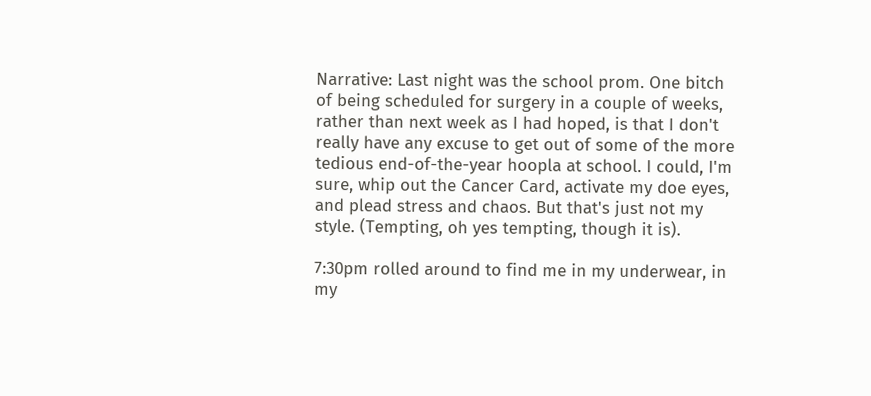Narrative: Last night was the school prom. One bitch of being scheduled for surgery in a couple of weeks, rather than next week as I had hoped, is that I don't really have any excuse to get out of some of the more tedious end-of-the-year hoopla at school. I could, I'm sure, whip out the Cancer Card, activate my doe eyes, and plead stress and chaos. But that's just not my style. (Tempting, oh yes tempting, though it is).

7:30pm rolled around to find me in my underwear, in my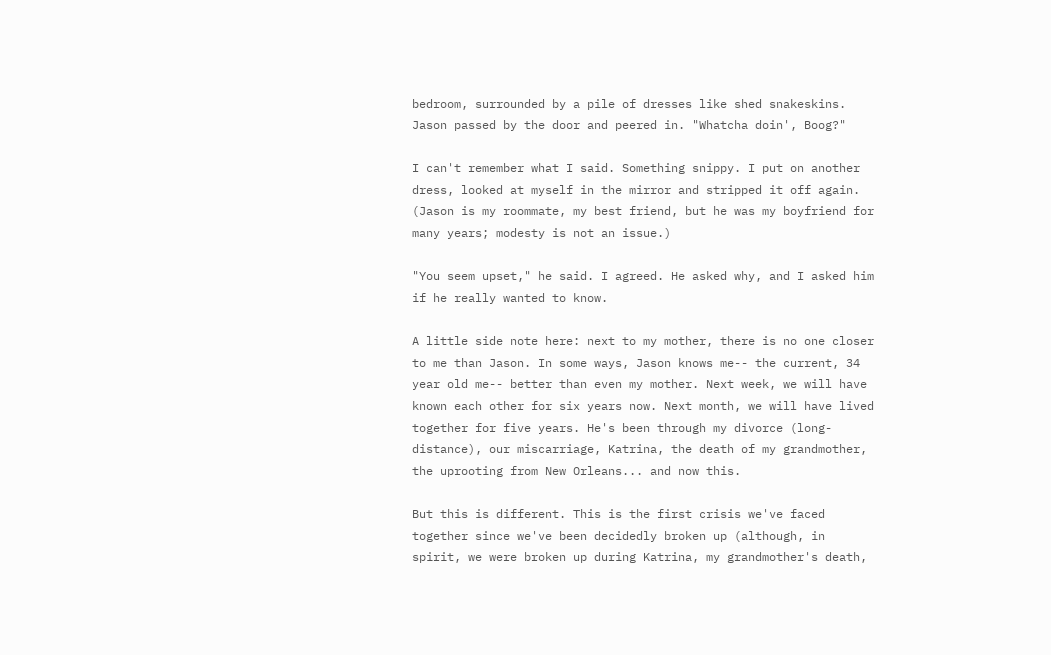bedroom, surrounded by a pile of dresses like shed snakeskins. Jason passed by the door and peered in. "Whatcha doin', Boog?"

I can't remember what I said. Something snippy. I put on another dress, looked at myself in the mirror and stripped it off again. (Jason is my roommate, my best friend, but he was my boyfriend for many years; modesty is not an issue.)

"You seem upset," he said. I agreed. He asked why, and I asked him if he really wanted to know.

A little side note here: next to my mother, there is no one closer to me than Jason. In some ways, Jason knows me-- the current, 34 year old me-- better than even my mother. Next week, we will have known each other for six years now. Next month, we will have lived together for five years. He's been through my divorce (long-distance), our miscarriage, Katrina, the death of my grandmother, the uprooting from New Orleans... and now this.

But this is different. This is the first crisis we've faced together since we've been decidedly broken up (although, in spirit, we were broken up during Katrina, my grandmother's death,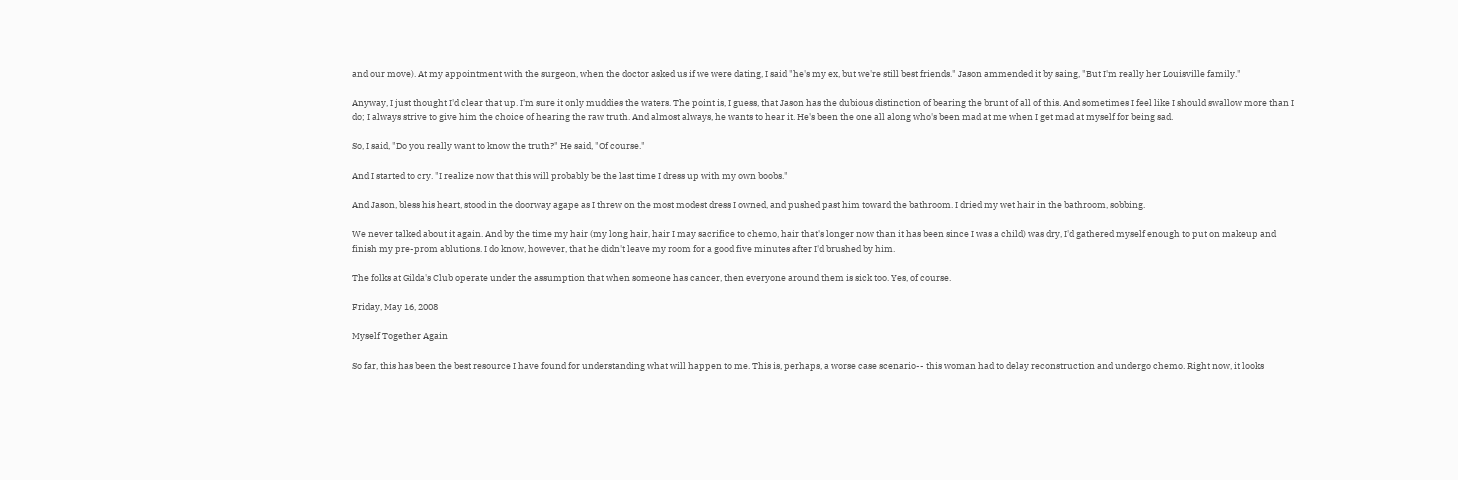and our move). At my appointment with the surgeon, when the doctor asked us if we were dating, I said "he's my ex, but we're still best friends." Jason ammended it by saing, "But I'm really her Louisville family."

Anyway, I just thought I'd clear that up. I'm sure it only muddies the waters. The point is, I guess, that Jason has the dubious distinction of bearing the brunt of all of this. And sometimes I feel like I should swallow more than I do; I always strive to give him the choice of hearing the raw truth. And almost always, he wants to hear it. He's been the one all along who's been mad at me when I get mad at myself for being sad.

So, I said, "Do you really want to know the truth?" He said, "Of course."

And I started to cry. "I realize now that this will probably be the last time I dress up with my own boobs."

And Jason, bless his heart, stood in the doorway agape as I threw on the most modest dress I owned, and pushed past him toward the bathroom. I dried my wet hair in the bathroom, sobbing.

We never talked about it again. And by the time my hair (my long hair, hair I may sacrifice to chemo, hair that's longer now than it has been since I was a child) was dry, I'd gathered myself enough to put on makeup and finish my pre-prom ablutions. I do know, however, that he didn't leave my room for a good five minutes after I'd brushed by him.

The folks at Gilda's Club operate under the assumption that when someone has cancer, then everyone around them is sick too. Yes, of course.

Friday, May 16, 2008

Myself Together Again

So far, this has been the best resource I have found for understanding what will happen to me. This is, perhaps, a worse case scenario-- this woman had to delay reconstruction and undergo chemo. Right now, it looks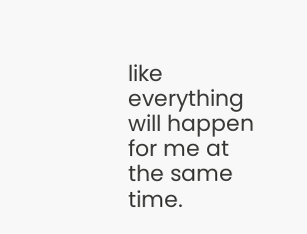like everything will happen for me at the same time.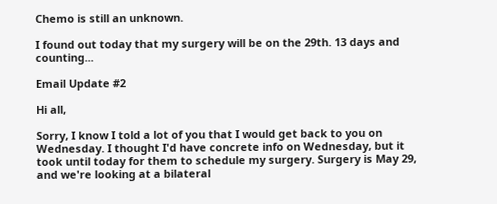Chemo is still an unknown.

I found out today that my surgery will be on the 29th. 13 days and counting...

Email Update #2

Hi all,

Sorry, I know I told a lot of you that I would get back to you on Wednesday. I thought I'd have concrete info on Wednesday, but it took until today for them to schedule my surgery. Surgery is May 29, and we're looking at a bilateral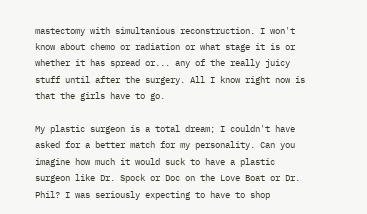mastectomy with simultanious reconstruction. I won't know about chemo or radiation or what stage it is or whether it has spread or... any of the really juicy stuff until after the surgery. All I know right now is that the girls have to go.

My plastic surgeon is a total dream; I couldn't have asked for a better match for my personality. Can you imagine how much it would suck to have a plastic surgeon like Dr. Spock or Doc on the Love Boat or Dr. Phil? I was seriously expecting to have to shop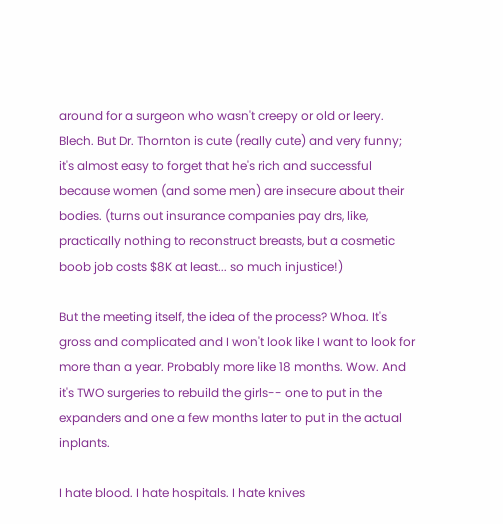around for a surgeon who wasn't creepy or old or leery. Blech. But Dr. Thornton is cute (really cute) and very funny; it's almost easy to forget that he's rich and successful because women (and some men) are insecure about their bodies. (turns out insurance companies pay drs, like, practically nothing to reconstruct breasts, but a cosmetic boob job costs $8K at least... so much injustice!)

But the meeting itself, the idea of the process? Whoa. It's gross and complicated and I won't look like I want to look for more than a year. Probably more like 18 months. Wow. And it's TWO surgeries to rebuild the girls-- one to put in the expanders and one a few months later to put in the actual inplants.

I hate blood. I hate hospitals. I hate knives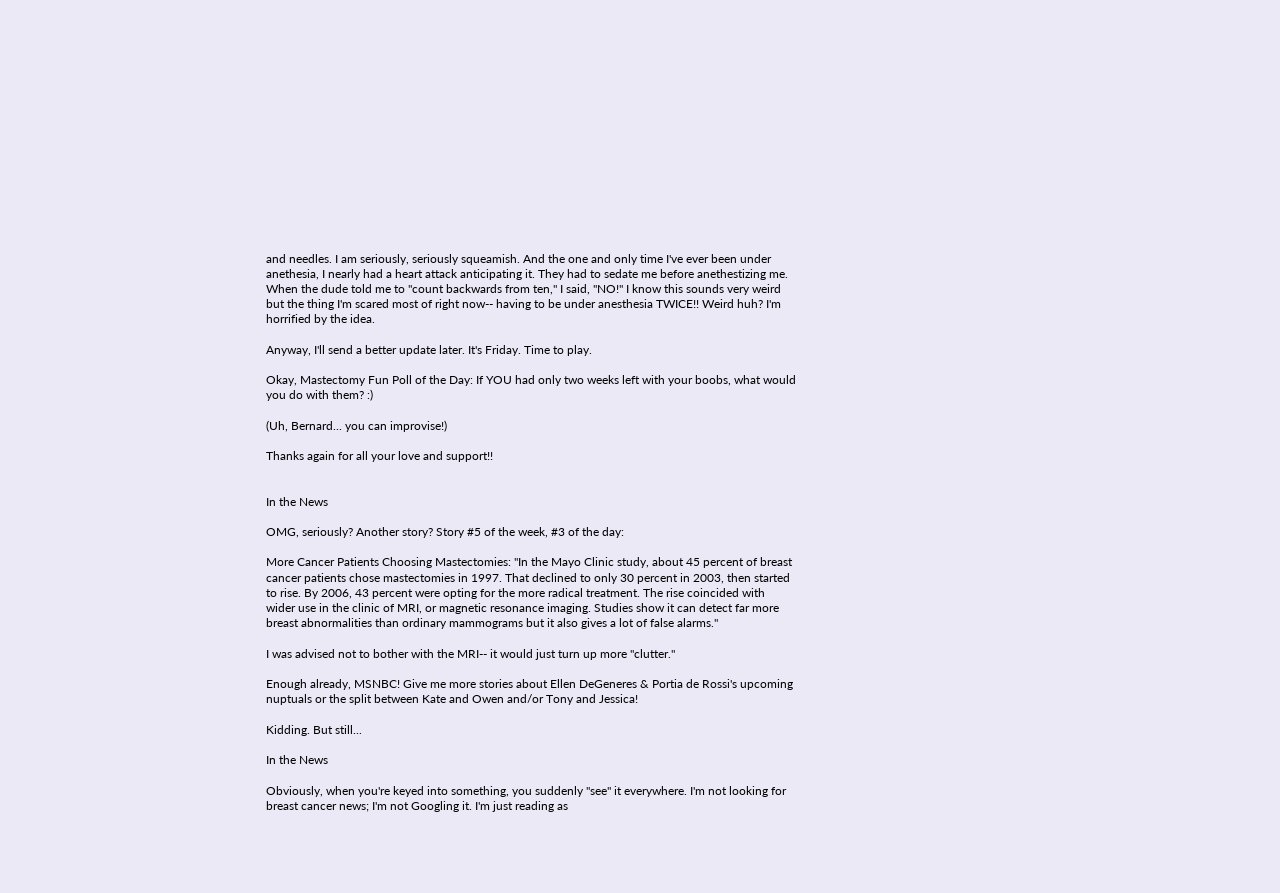and needles. I am seriously, seriously squeamish. And the one and only time I've ever been under anethesia, I nearly had a heart attack anticipating it. They had to sedate me before anethestizing me. When the dude told me to "count backwards from ten," I said, "NO!" I know this sounds very weird but the thing I'm scared most of right now-- having to be under anesthesia TWICE!! Weird huh? I'm horrified by the idea.

Anyway, I'll send a better update later. It's Friday. Time to play.

Okay, Mastectomy Fun Poll of the Day: If YOU had only two weeks left with your boobs, what would you do with them? :)

(Uh, Bernard... you can improvise!)

Thanks again for all your love and support!!


In the News

OMG, seriously? Another story? Story #5 of the week, #3 of the day:

More Cancer Patients Choosing Mastectomies: "In the Mayo Clinic study, about 45 percent of breast cancer patients chose mastectomies in 1997. That declined to only 30 percent in 2003, then started to rise. By 2006, 43 percent were opting for the more radical treatment. The rise coincided with wider use in the clinic of MRI, or magnetic resonance imaging. Studies show it can detect far more breast abnormalities than ordinary mammograms but it also gives a lot of false alarms."

I was advised not to bother with the MRI-- it would just turn up more "clutter."

Enough already, MSNBC! Give me more stories about Ellen DeGeneres & Portia de Rossi's upcoming nuptuals or the split between Kate and Owen and/or Tony and Jessica!

Kidding. But still...

In the News

Obviously, when you're keyed into something, you suddenly "see" it everywhere. I'm not looking for breast cancer news; I'm not Googling it. I'm just reading as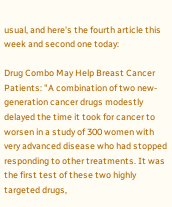usual, and here's the fourth article this week and second one today:

Drug Combo May Help Breast Cancer Patients: "A combination of two new-generation cancer drugs modestly delayed the time it took for cancer to worsen in a study of 300 women with very advanced disease who had stopped responding to other treatments. It was the first test of these two highly targeted drugs,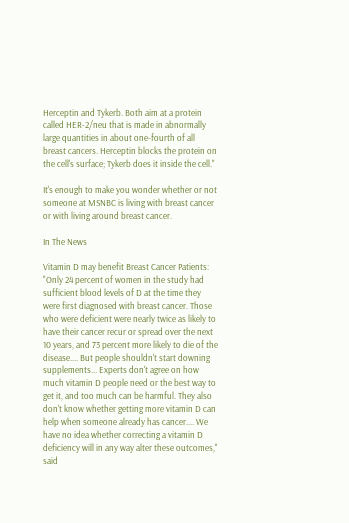Herceptin and Tykerb. Both aim at a protein called HER-2/neu that is made in abnormally large quantities in about one-fourth of all breast cancers. Herceptin blocks the protein on the cell's surface; Tykerb does it inside the cell."

It's enough to make you wonder whether or not someone at MSNBC is living with breast cancer or with living around breast cancer.

In The News

Vitamin D may benefit Breast Cancer Patients: "Only 24 percent of women in the study had sufficient blood levels of D at the time they were first diagnosed with breast cancer. Those who were deficient were nearly twice as likely to have their cancer recur or spread over the next 10 years, and 73 percent more likely to die of the disease.... But people shouldn't start downing supplements... Experts don't agree on how much vitamin D people need or the best way to get it, and too much can be harmful. They also don't know whether getting more vitamin D can help when someone already has cancer.... We have no idea whether correcting a vitamin D deficiency will in any way alter these outcomes,'' said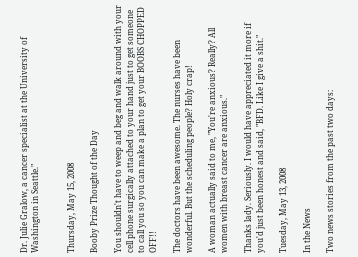Dr. Julie Gralow, a cancer specialist at the University of Washington in Seattle."


Thursday, May 15, 2008

Booby Prize Thought of the Day

You shouldn't have to weep and beg and walk around with your cell phone surgically attached to your hand just to get someone to call you so you can make a plan to get your BOOBS CHOPPED OFF!!

The doctors have been awesome. The nurses have been wonderful. But the scheduling people? Holy crap!

A woman actually said to me, "You're anxious? Really? All women with breast cancer are anxious."

Thanks lady. Seriously. I would have appreciated it more if you'd just been honest and said, "BFD. Like I give a shit."

Tuesday, May 13, 2008

In the News

Two news stories from the past two days: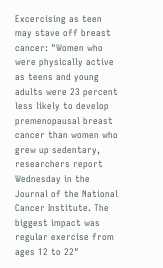Excercising as teen may stave off breast cancer: "Women who were physically active as teens and young adults were 23 percent less likely to develop premenopausal breast cancer than women who grew up sedentary, researchers report Wednesday in the Journal of the National Cancer Institute. The biggest impact was regular exercise from ages 12 to 22"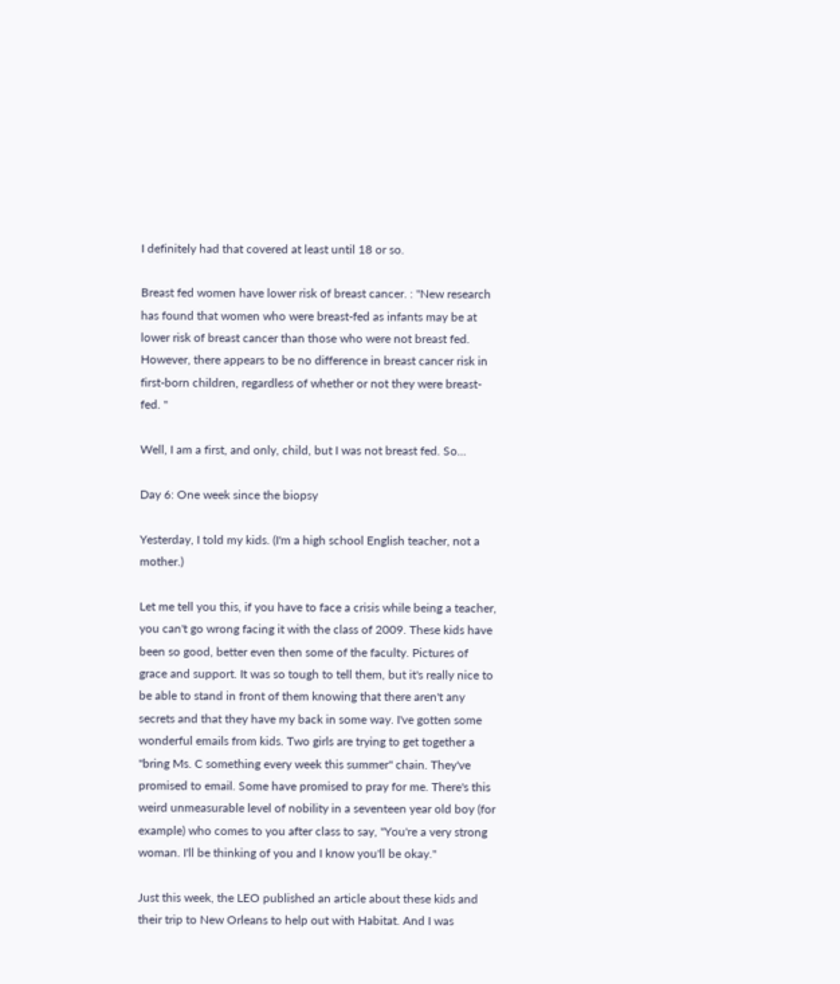I definitely had that covered at least until 18 or so.

Breast fed women have lower risk of breast cancer. : "New research has found that women who were breast-fed as infants may be at lower risk of breast cancer than those who were not breast fed. However, there appears to be no difference in breast cancer risk in first-born children, regardless of whether or not they were breast-fed. "

Well, I am a first, and only, child, but I was not breast fed. So...

Day 6: One week since the biopsy

Yesterday, I told my kids. (I'm a high school English teacher, not a mother.)

Let me tell you this, if you have to face a crisis while being a teacher, you can't go wrong facing it with the class of 2009. These kids have been so good, better even then some of the faculty. Pictures of grace and support. It was so tough to tell them, but it's really nice to be able to stand in front of them knowing that there aren't any secrets and that they have my back in some way. I've gotten some wonderful emails from kids. Two girls are trying to get together a "bring Ms. C something every week this summer" chain. They've promised to email. Some have promised to pray for me. There's this weird unmeasurable level of nobility in a seventeen year old boy (for example) who comes to you after class to say, "You're a very strong woman. I'll be thinking of you and I know you'll be okay."

Just this week, the LEO published an article about these kids and their trip to New Orleans to help out with Habitat. And I was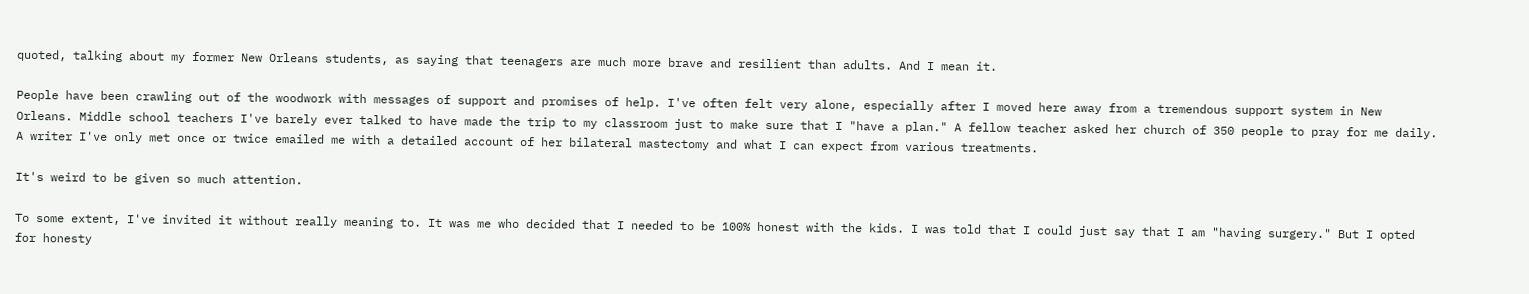quoted, talking about my former New Orleans students, as saying that teenagers are much more brave and resilient than adults. And I mean it.

People have been crawling out of the woodwork with messages of support and promises of help. I've often felt very alone, especially after I moved here away from a tremendous support system in New Orleans. Middle school teachers I've barely ever talked to have made the trip to my classroom just to make sure that I "have a plan." A fellow teacher asked her church of 350 people to pray for me daily. A writer I've only met once or twice emailed me with a detailed account of her bilateral mastectomy and what I can expect from various treatments.

It's weird to be given so much attention.

To some extent, I've invited it without really meaning to. It was me who decided that I needed to be 100% honest with the kids. I was told that I could just say that I am "having surgery." But I opted for honesty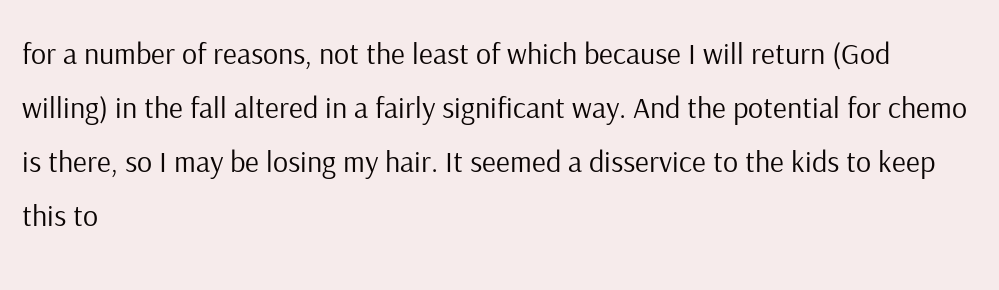for a number of reasons, not the least of which because I will return (God willing) in the fall altered in a fairly significant way. And the potential for chemo is there, so I may be losing my hair. It seemed a disservice to the kids to keep this to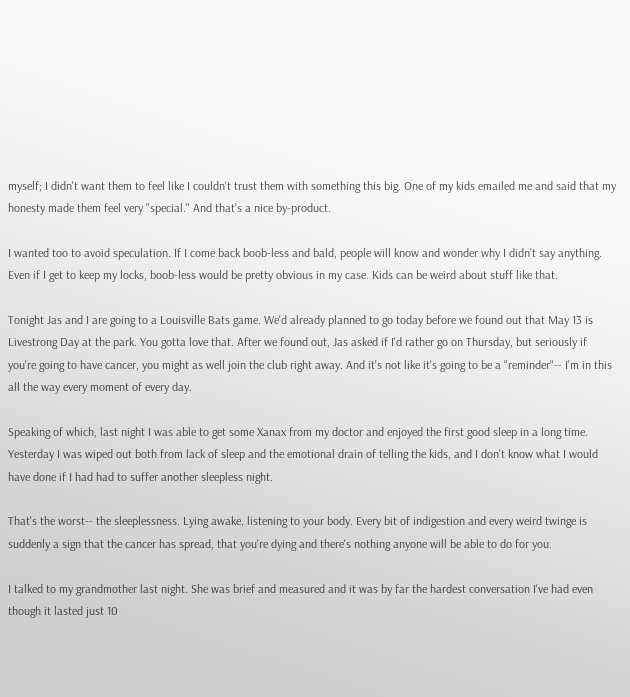myself; I didn't want them to feel like I couldn't trust them with something this big. One of my kids emailed me and said that my honesty made them feel very "special." And that's a nice by-product.

I wanted too to avoid speculation. If I come back boob-less and bald, people will know and wonder why I didn't say anything. Even if I get to keep my locks, boob-less would be pretty obvious in my case. Kids can be weird about stuff like that.

Tonight Jas and I are going to a Louisville Bats game. We'd already planned to go today before we found out that May 13 is Livestrong Day at the park. You gotta love that. After we found out, Jas asked if I'd rather go on Thursday, but seriously if you're going to have cancer, you might as well join the club right away. And it's not like it's going to be a "reminder"-- I'm in this all the way every moment of every day.

Speaking of which, last night I was able to get some Xanax from my doctor and enjoyed the first good sleep in a long time. Yesterday I was wiped out both from lack of sleep and the emotional drain of telling the kids, and I don't know what I would have done if I had had to suffer another sleepless night.

That's the worst-- the sleeplessness. Lying awake, listening to your body. Every bit of indigestion and every weird twinge is suddenly a sign that the cancer has spread, that you're dying and there's nothing anyone will be able to do for you.

I talked to my grandmother last night. She was brief and measured and it was by far the hardest conversation I've had even though it lasted just 10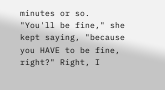minutes or so. "You'll be fine," she kept saying, "because you HAVE to be fine, right?" Right, I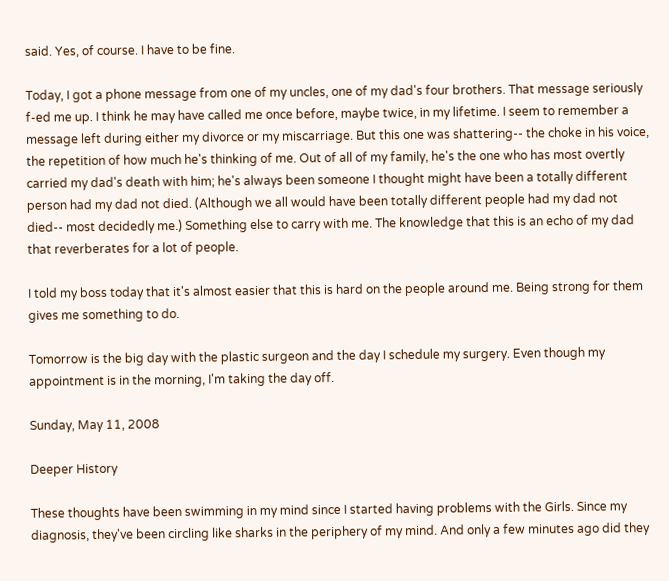said. Yes, of course. I have to be fine.

Today, I got a phone message from one of my uncles, one of my dad's four brothers. That message seriously f-ed me up. I think he may have called me once before, maybe twice, in my lifetime. I seem to remember a message left during either my divorce or my miscarriage. But this one was shattering-- the choke in his voice, the repetition of how much he's thinking of me. Out of all of my family, he's the one who has most overtly carried my dad's death with him; he's always been someone I thought might have been a totally different person had my dad not died. (Although we all would have been totally different people had my dad not died-- most decidedly me.) Something else to carry with me. The knowledge that this is an echo of my dad that reverberates for a lot of people.

I told my boss today that it's almost easier that this is hard on the people around me. Being strong for them gives me something to do.

Tomorrow is the big day with the plastic surgeon and the day I schedule my surgery. Even though my appointment is in the morning, I'm taking the day off.

Sunday, May 11, 2008

Deeper History

These thoughts have been swimming in my mind since I started having problems with the Girls. Since my diagnosis, they've been circling like sharks in the periphery of my mind. And only a few minutes ago did they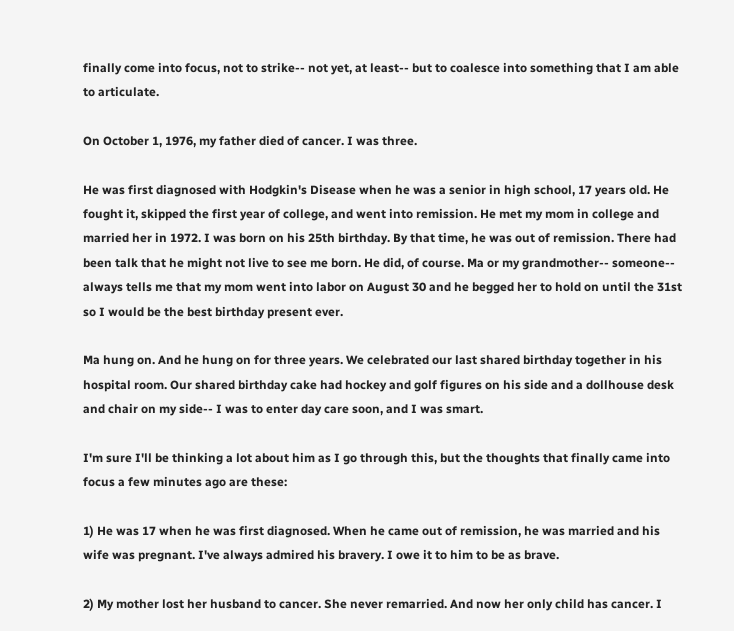finally come into focus, not to strike-- not yet, at least-- but to coalesce into something that I am able to articulate.

On October 1, 1976, my father died of cancer. I was three.

He was first diagnosed with Hodgkin's Disease when he was a senior in high school, 17 years old. He fought it, skipped the first year of college, and went into remission. He met my mom in college and married her in 1972. I was born on his 25th birthday. By that time, he was out of remission. There had been talk that he might not live to see me born. He did, of course. Ma or my grandmother-- someone-- always tells me that my mom went into labor on August 30 and he begged her to hold on until the 31st so I would be the best birthday present ever.

Ma hung on. And he hung on for three years. We celebrated our last shared birthday together in his hospital room. Our shared birthday cake had hockey and golf figures on his side and a dollhouse desk and chair on my side-- I was to enter day care soon, and I was smart.

I'm sure I'll be thinking a lot about him as I go through this, but the thoughts that finally came into focus a few minutes ago are these:

1) He was 17 when he was first diagnosed. When he came out of remission, he was married and his wife was pregnant. I've always admired his bravery. I owe it to him to be as brave.

2) My mother lost her husband to cancer. She never remarried. And now her only child has cancer. I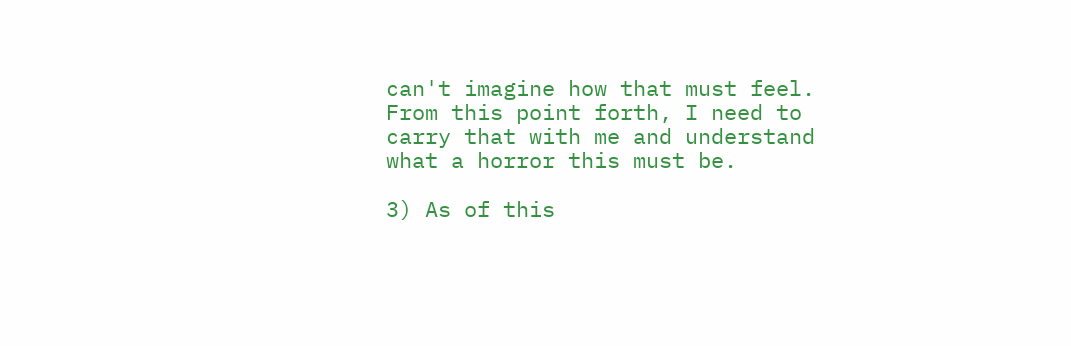can't imagine how that must feel. From this point forth, I need to carry that with me and understand what a horror this must be.

3) As of this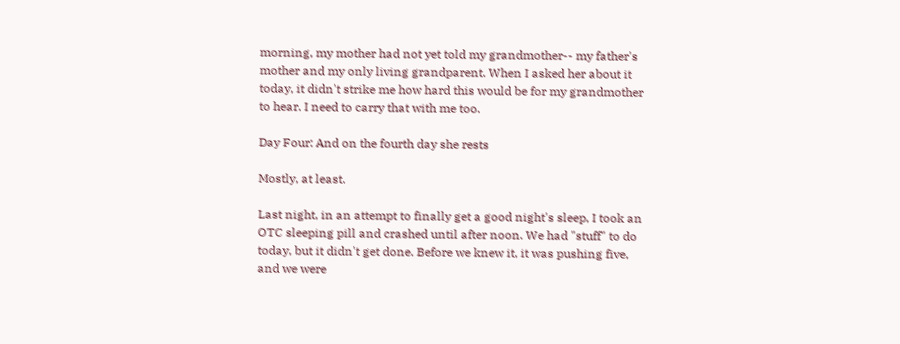morning, my mother had not yet told my grandmother-- my father's mother and my only living grandparent. When I asked her about it today, it didn't strike me how hard this would be for my grandmother to hear. I need to carry that with me too.

Day Four: And on the fourth day she rests

Mostly, at least.

Last night, in an attempt to finally get a good night's sleep, I took an OTC sleeping pill and crashed until after noon. We had "stuff" to do today, but it didn't get done. Before we knew it, it was pushing five, and we were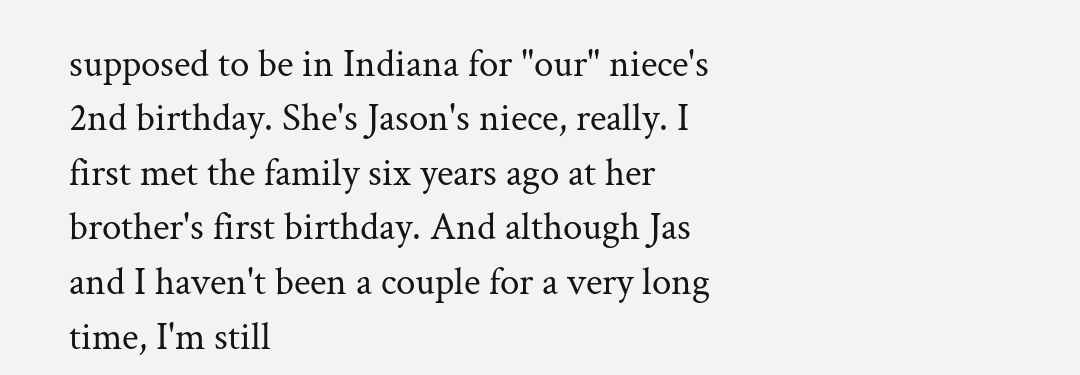supposed to be in Indiana for "our" niece's 2nd birthday. She's Jason's niece, really. I first met the family six years ago at her brother's first birthday. And although Jas and I haven't been a couple for a very long time, I'm still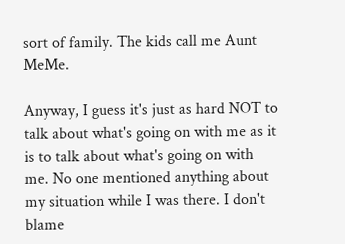sort of family. The kids call me Aunt MeMe.

Anyway, I guess it's just as hard NOT to talk about what's going on with me as it is to talk about what's going on with me. No one mentioned anything about my situation while I was there. I don't blame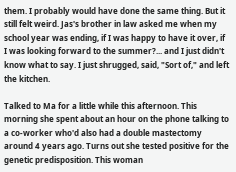them. I probably would have done the same thing. But it still felt weird. Jas's brother in law asked me when my school year was ending, if I was happy to have it over, if I was looking forward to the summer?... and I just didn't know what to say. I just shrugged, said, "Sort of," and left the kitchen.

Talked to Ma for a little while this afternoon. This morning she spent about an hour on the phone talking to a co-worker who'd also had a double mastectomy around 4 years ago. Turns out she tested positive for the genetic predisposition. This woman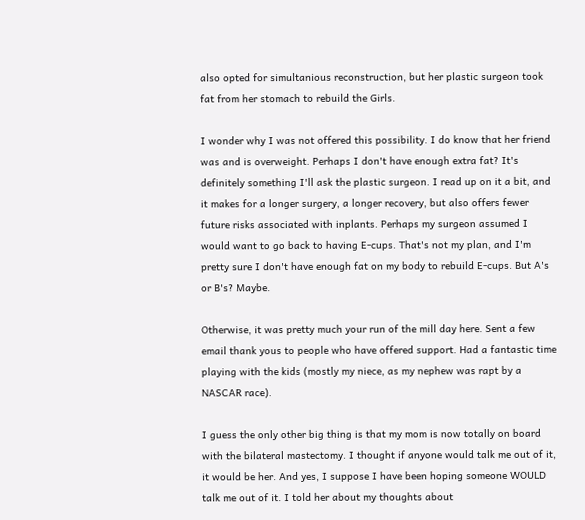also opted for simultanious reconstruction, but her plastic surgeon took fat from her stomach to rebuild the Girls.

I wonder why I was not offered this possibility. I do know that her friend was and is overweight. Perhaps I don't have enough extra fat? It's definitely something I'll ask the plastic surgeon. I read up on it a bit, and it makes for a longer surgery, a longer recovery, but also offers fewer future risks associated with inplants. Perhaps my surgeon assumed I would want to go back to having E-cups. That's not my plan, and I'm pretty sure I don't have enough fat on my body to rebuild E-cups. But A's or B's? Maybe.

Otherwise, it was pretty much your run of the mill day here. Sent a few email thank yous to people who have offered support. Had a fantastic time playing with the kids (mostly my niece, as my nephew was rapt by a NASCAR race).

I guess the only other big thing is that my mom is now totally on board with the bilateral mastectomy. I thought if anyone would talk me out of it, it would be her. And yes, I suppose I have been hoping someone WOULD talk me out of it. I told her about my thoughts about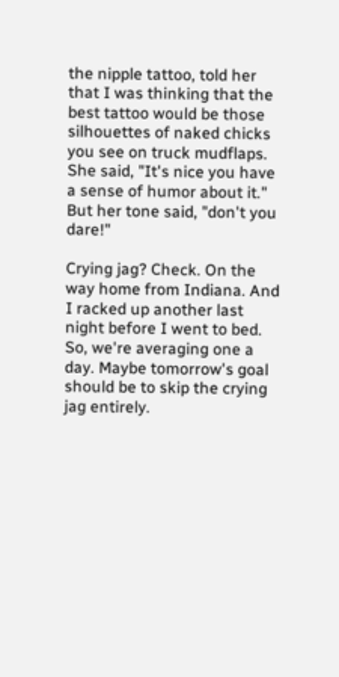the nipple tattoo, told her that I was thinking that the best tattoo would be those silhouettes of naked chicks you see on truck mudflaps. She said, "It's nice you have a sense of humor about it." But her tone said, "don't you dare!"

Crying jag? Check. On the way home from Indiana. And I racked up another last night before I went to bed. So, we're averaging one a day. Maybe tomorrow's goal should be to skip the crying jag entirely.